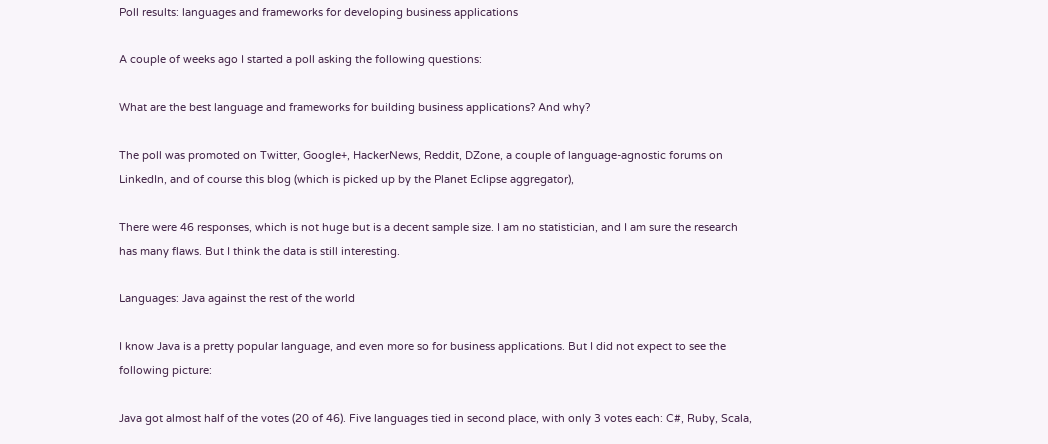Poll results: languages and frameworks for developing business applications

A couple of weeks ago I started a poll asking the following questions:

What are the best language and frameworks for building business applications? And why?

The poll was promoted on Twitter, Google+, HackerNews, Reddit, DZone, a couple of language-agnostic forums on LinkedIn, and of course this blog (which is picked up by the Planet Eclipse aggregator),

There were 46 responses, which is not huge but is a decent sample size. I am no statistician, and I am sure the research has many flaws. But I think the data is still interesting.

Languages: Java against the rest of the world

I know Java is a pretty popular language, and even more so for business applications. But I did not expect to see the following picture:

Java got almost half of the votes (20 of 46). Five languages tied in second place, with only 3 votes each: C#, Ruby, Scala,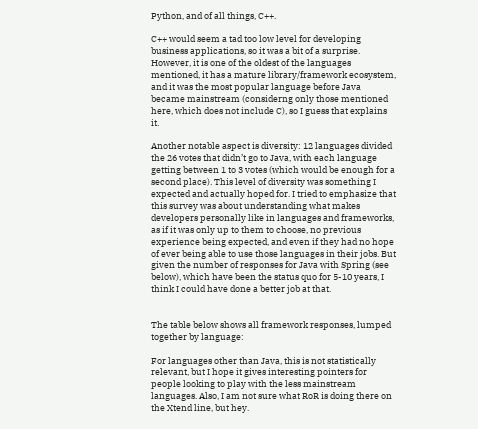Python, and of all things, C++.

C++ would seem a tad too low level for developing business applications, so it was a bit of a surprise. However, it is one of the oldest of the languages mentioned, it has a mature library/framework ecosystem, and it was the most popular language before Java became mainstream (considerng only those mentioned here, which does not include C), so I guess that explains it.

Another notable aspect is diversity: 12 languages divided the 26 votes that didn’t go to Java, with each language getting between 1 to 3 votes (which would be enough for a second place). This level of diversity was something I expected and actually hoped for. I tried to emphasize that this survey was about understanding what makes developers personally like in languages and frameworks, as if it was only up to them to choose, no previous experience being expected, and even if they had no hope of ever being able to use those languages in their jobs. But given the number of responses for Java with Spring (see below), which have been the status quo for 5-10 years, I think I could have done a better job at that.


The table below shows all framework responses, lumped together by language:

For languages other than Java, this is not statistically relevant, but I hope it gives interesting pointers for people looking to play with the less mainstream languages. Also, I am not sure what RoR is doing there on the Xtend line, but hey.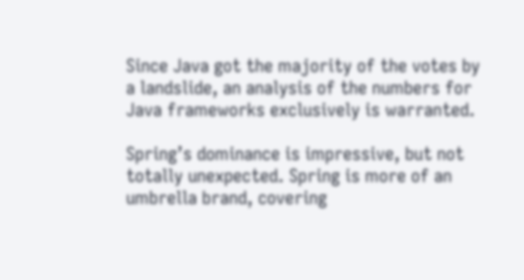Since Java got the majority of the votes by a landslide, an analysis of the numbers for Java frameworks exclusively is warranted.

Spring’s dominance is impressive, but not totally unexpected. Spring is more of an umbrella brand, covering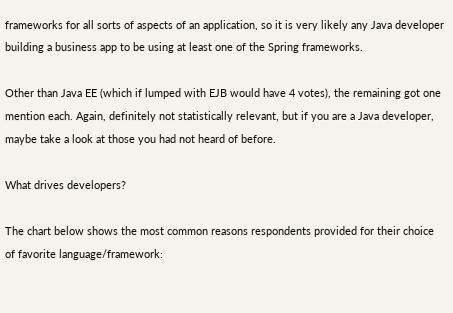frameworks for all sorts of aspects of an application, so it is very likely any Java developer building a business app to be using at least one of the Spring frameworks.

Other than Java EE (which if lumped with EJB would have 4 votes), the remaining got one mention each. Again, definitely not statistically relevant, but if you are a Java developer, maybe take a look at those you had not heard of before.

What drives developers?

The chart below shows the most common reasons respondents provided for their choice of favorite language/framework: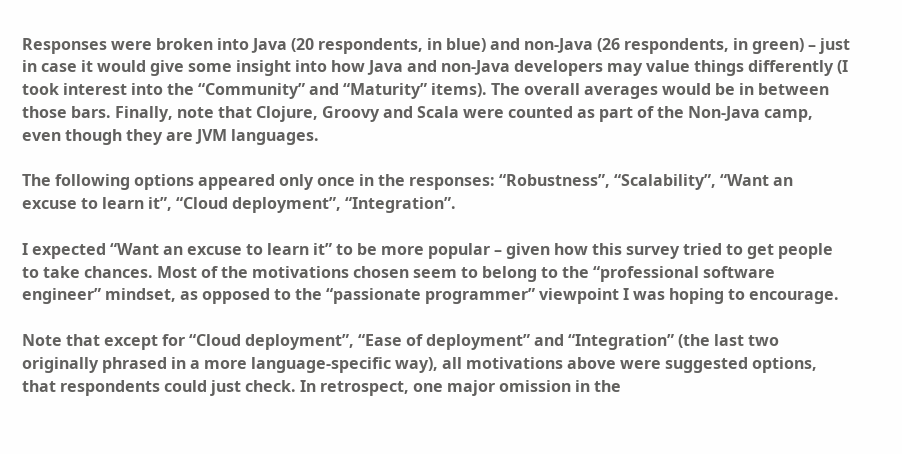Responses were broken into Java (20 respondents, in blue) and non-Java (26 respondents, in green) – just in case it would give some insight into how Java and non-Java developers may value things differently (I took interest into the “Community” and “Maturity” items). The overall averages would be in between those bars. Finally, note that Clojure, Groovy and Scala were counted as part of the Non-Java camp, even though they are JVM languages.

The following options appeared only once in the responses: “Robustness”, “Scalability”, “Want an excuse to learn it”, “Cloud deployment”, “Integration”.

I expected “Want an excuse to learn it” to be more popular – given how this survey tried to get people to take chances. Most of the motivations chosen seem to belong to the “professional software engineer” mindset, as opposed to the “passionate programmer” viewpoint I was hoping to encourage.

Note that except for “Cloud deployment”, “Ease of deployment” and “Integration” (the last two originally phrased in a more language-specific way), all motivations above were suggested options, that respondents could just check. In retrospect, one major omission in the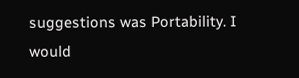suggestions was Portability. I would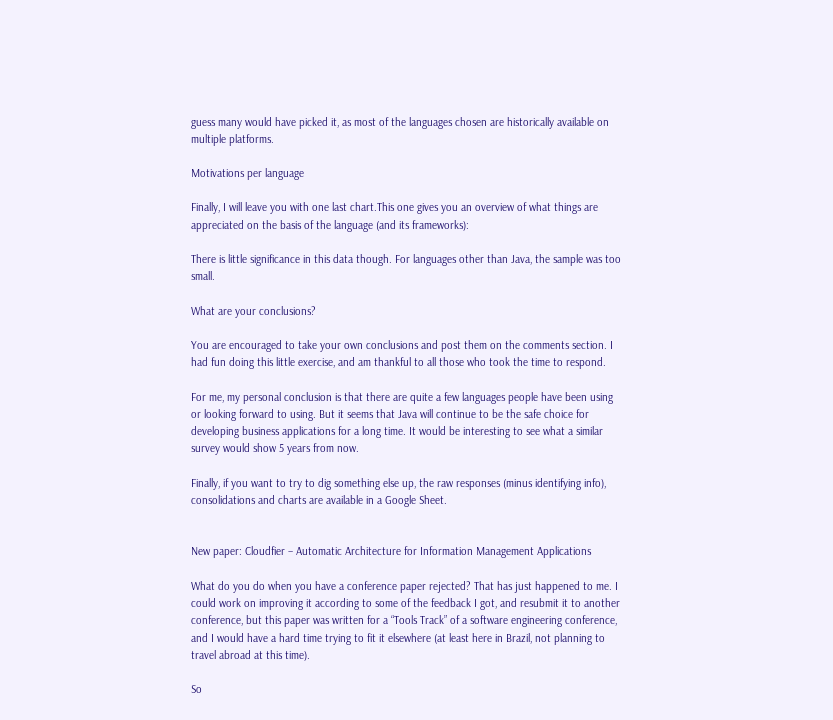guess many would have picked it, as most of the languages chosen are historically available on multiple platforms.

Motivations per language

Finally, I will leave you with one last chart.This one gives you an overview of what things are appreciated on the basis of the language (and its frameworks):

There is little significance in this data though. For languages other than Java, the sample was too small.

What are your conclusions?

You are encouraged to take your own conclusions and post them on the comments section. I had fun doing this little exercise, and am thankful to all those who took the time to respond.

For me, my personal conclusion is that there are quite a few languages people have been using or looking forward to using. But it seems that Java will continue to be the safe choice for developing business applications for a long time. It would be interesting to see what a similar survey would show 5 years from now.

Finally, if you want to try to dig something else up, the raw responses (minus identifying info), consolidations and charts are available in a Google Sheet.


New paper: Cloudfier – Automatic Architecture for Information Management Applications

What do you do when you have a conference paper rejected? That has just happened to me. I could work on improving it according to some of the feedback I got, and resubmit it to another conference, but this paper was written for a “Tools Track” of a software engineering conference, and I would have a hard time trying to fit it elsewhere (at least here in Brazil, not planning to travel abroad at this time).

So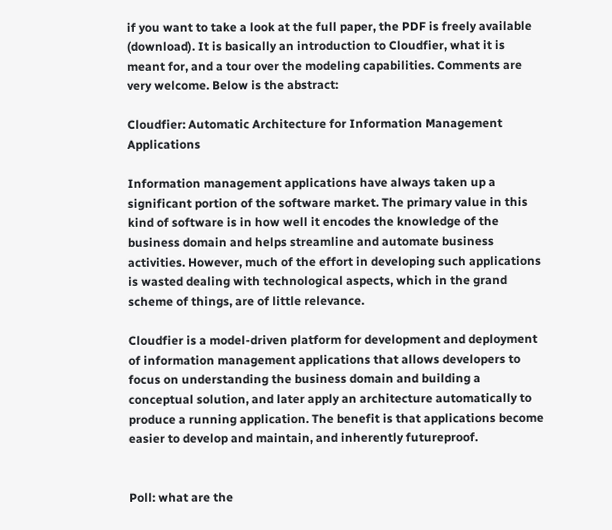if you want to take a look at the full paper, the PDF is freely available (download). It is basically an introduction to Cloudfier, what it is meant for, and a tour over the modeling capabilities. Comments are very welcome. Below is the abstract:

Cloudfier: Automatic Architecture for Information Management Applications

Information management applications have always taken up a significant portion of the software market. The primary value in this kind of software is in how well it encodes the knowledge of the business domain and helps streamline and automate business activities. However, much of the effort in developing such applications is wasted dealing with technological aspects, which in the grand scheme of things, are of little relevance.

Cloudfier is a model-driven platform for development and deployment of information management applications that allows developers to focus on understanding the business domain and building a conceptual solution, and later apply an architecture automatically to produce a running application. The benefit is that applications become easier to develop and maintain, and inherently futureproof.


Poll: what are the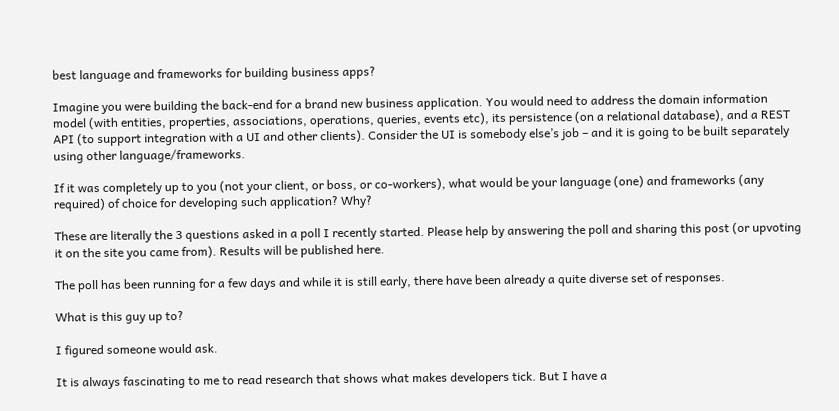best language and frameworks for building business apps?

Imagine you were building the back-end for a brand new business application. You would need to address the domain information model (with entities, properties, associations, operations, queries, events etc), its persistence (on a relational database), and a REST API (to support integration with a UI and other clients). Consider the UI is somebody else’s job – and it is going to be built separately using other language/frameworks.

If it was completely up to you (not your client, or boss, or co-workers), what would be your language (one) and frameworks (any required) of choice for developing such application? Why?

These are literally the 3 questions asked in a poll I recently started. Please help by answering the poll and sharing this post (or upvoting it on the site you came from). Results will be published here.

The poll has been running for a few days and while it is still early, there have been already a quite diverse set of responses.

What is this guy up to?

I figured someone would ask.

It is always fascinating to me to read research that shows what makes developers tick. But I have a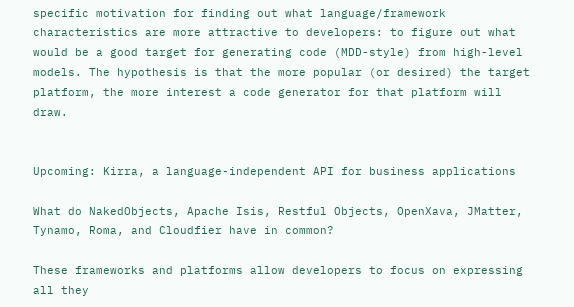specific motivation for finding out what language/framework characteristics are more attractive to developers: to figure out what would be a good target for generating code (MDD-style) from high-level models. The hypothesis is that the more popular (or desired) the target platform, the more interest a code generator for that platform will draw.


Upcoming: Kirra, a language-independent API for business applications

What do NakedObjects, Apache Isis, Restful Objects, OpenXava, JMatter, Tynamo, Roma, and Cloudfier have in common?

These frameworks and platforms allow developers to focus on expressing all they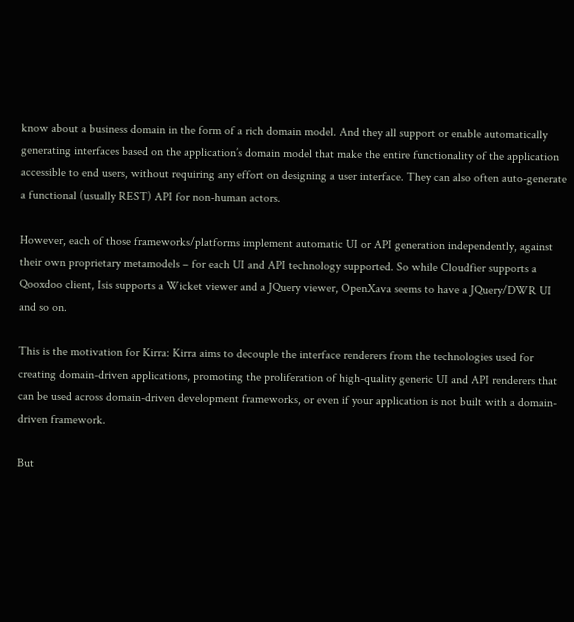know about a business domain in the form of a rich domain model. And they all support or enable automatically generating interfaces based on the application’s domain model that make the entire functionality of the application accessible to end users, without requiring any effort on designing a user interface. They can also often auto-generate a functional (usually REST) API for non-human actors.

However, each of those frameworks/platforms implement automatic UI or API generation independently, against their own proprietary metamodels – for each UI and API technology supported. So while Cloudfier supports a Qooxdoo client, Isis supports a Wicket viewer and a JQuery viewer, OpenXava seems to have a JQuery/DWR UI and so on.

This is the motivation for Kirra: Kirra aims to decouple the interface renderers from the technologies used for creating domain-driven applications, promoting the proliferation of high-quality generic UI and API renderers that can be used across domain-driven development frameworks, or even if your application is not built with a domain-driven framework.

But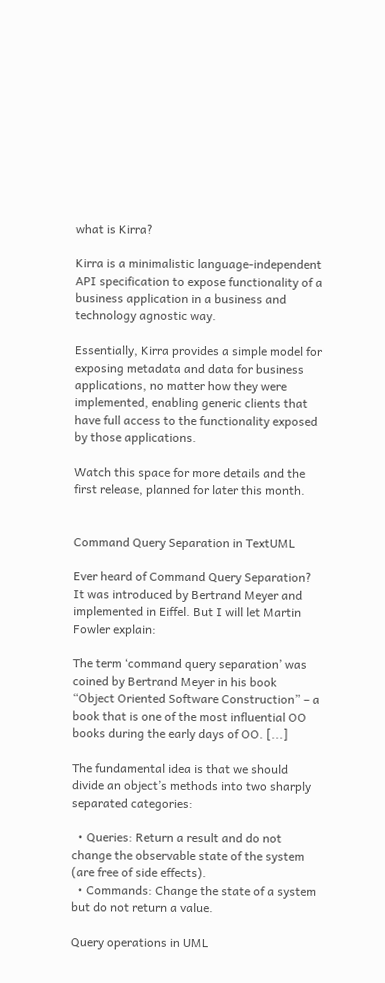what is Kirra?

Kirra is a minimalistic language-independent API specification to expose functionality of a business application in a business and technology agnostic way.

Essentially, Kirra provides a simple model for exposing metadata and data for business applications, no matter how they were implemented, enabling generic clients that have full access to the functionality exposed by those applications.

Watch this space for more details and the first release, planned for later this month.


Command Query Separation in TextUML

Ever heard of Command Query Separation? It was introduced by Bertrand Meyer and implemented in Eiffel. But I will let Martin Fowler explain:

The term ‘command query separation’ was coined by Bertrand Meyer in his book “Object Oriented Software Construction” – a book that is one of the most influential OO books during the early days of OO. [...]

The fundamental idea is that we should divide an object’s methods into two sharply separated categories:

  • Queries: Return a result and do not change the observable state of the system (are free of side effects).
  • Commands: Change the state of a system but do not return a value.

Query operations in UML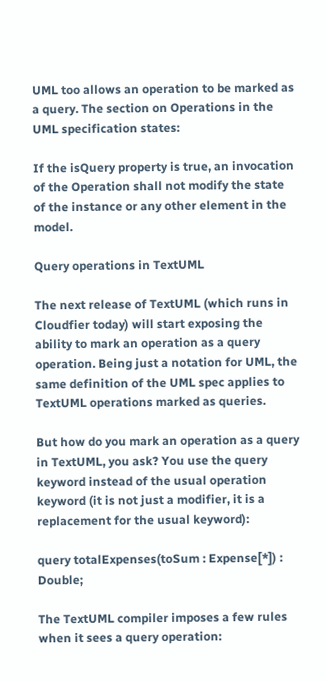UML too allows an operation to be marked as a query. The section on Operations in the UML specification states:

If the isQuery property is true, an invocation of the Operation shall not modify the state of the instance or any other element in the model.

Query operations in TextUML

The next release of TextUML (which runs in Cloudfier today) will start exposing the ability to mark an operation as a query operation. Being just a notation for UML, the same definition of the UML spec applies to TextUML operations marked as queries.

But how do you mark an operation as a query in TextUML, you ask? You use the query keyword instead of the usual operation keyword (it is not just a modifier, it is a replacement for the usual keyword):

query totalExpenses(toSum : Expense[*]) : Double;

The TextUML compiler imposes a few rules when it sees a query operation: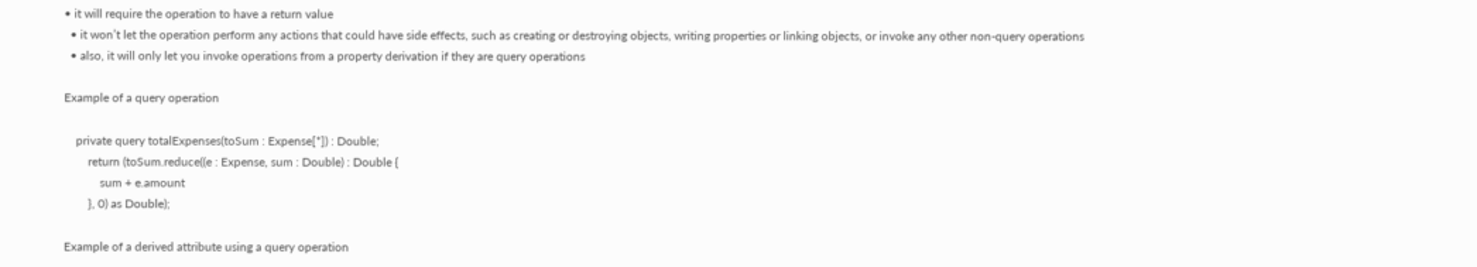• it will require the operation to have a return value
  • it won’t let the operation perform any actions that could have side effects, such as creating or destroying objects, writing properties or linking objects, or invoke any other non-query operations
  • also, it will only let you invoke operations from a property derivation if they are query operations

Example of a query operation

    private query totalExpenses(toSum : Expense[*]) : Double;
        return (toSum.reduce((e : Expense, sum : Double) : Double {
            sum + e.amount
        }, 0) as Double);

Example of a derived attribute using a query operation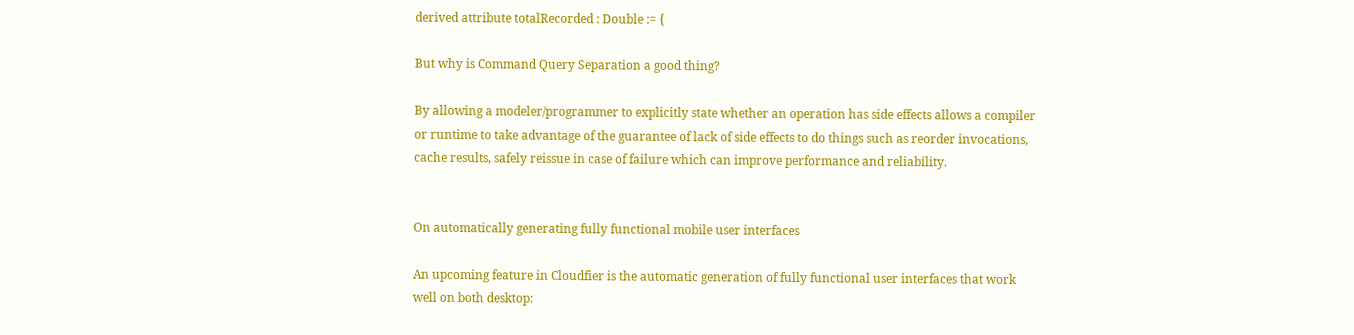derived attribute totalRecorded : Double := {

But why is Command Query Separation a good thing?

By allowing a modeler/programmer to explicitly state whether an operation has side effects allows a compiler or runtime to take advantage of the guarantee of lack of side effects to do things such as reorder invocations, cache results, safely reissue in case of failure which can improve performance and reliability.


On automatically generating fully functional mobile user interfaces

An upcoming feature in Cloudfier is the automatic generation of fully functional user interfaces that work well on both desktop: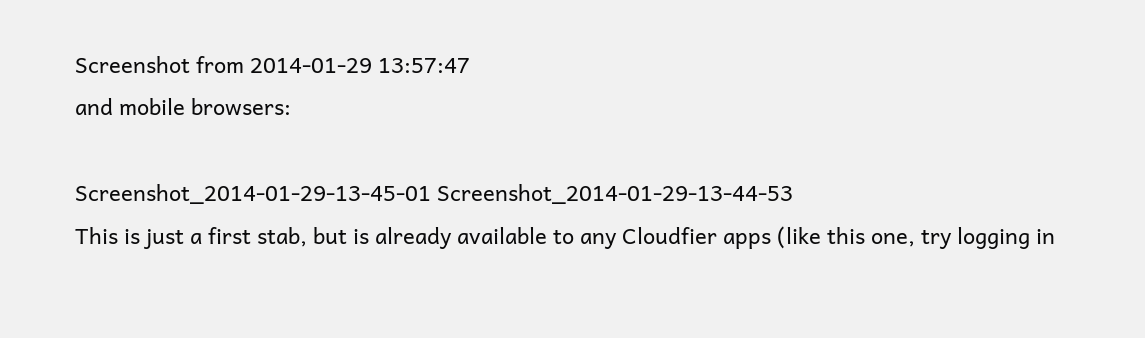Screenshot from 2014-01-29 13:57:47
and mobile browsers:

Screenshot_2014-01-29-13-45-01 Screenshot_2014-01-29-13-44-53
This is just a first stab, but is already available to any Cloudfier apps (like this one, try logging in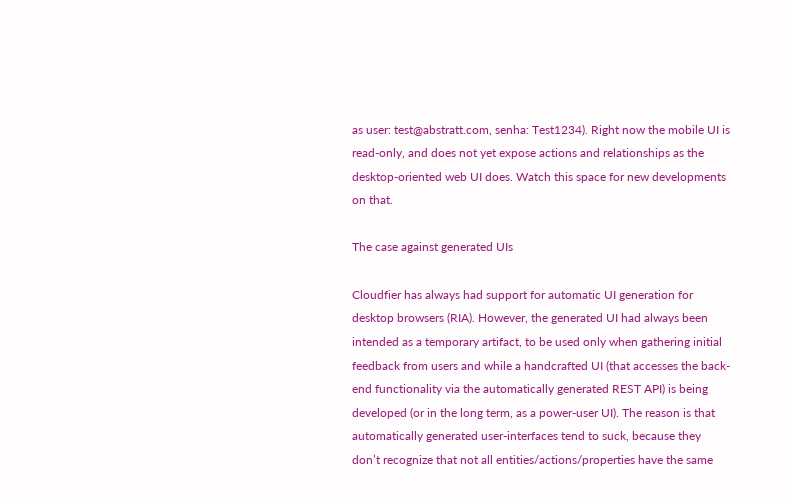as user: test@abstratt.com, senha: Test1234). Right now the mobile UI is read-only, and does not yet expose actions and relationships as the desktop-oriented web UI does. Watch this space for new developments on that.

The case against generated UIs

Cloudfier has always had support for automatic UI generation for desktop browsers (RIA). However, the generated UI had always been intended as a temporary artifact, to be used only when gathering initial feedback from users and while a handcrafted UI (that accesses the back-end functionality via the automatically generated REST API) is being developed (or in the long term, as a power-user UI). The reason is that automatically generated user-interfaces tend to suck, because they don’t recognize that not all entities/actions/properties have the same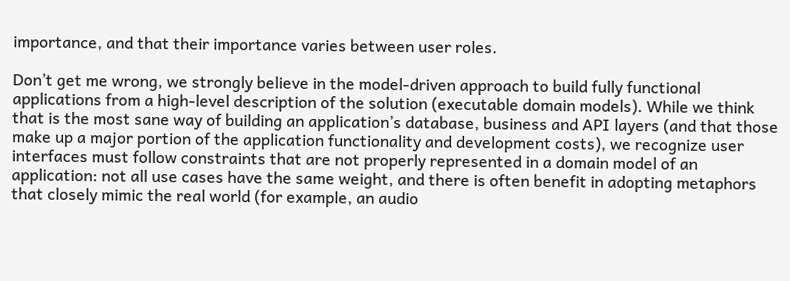importance, and that their importance varies between user roles.

Don’t get me wrong, we strongly believe in the model-driven approach to build fully functional applications from a high-level description of the solution (executable domain models). While we think that is the most sane way of building an application’s database, business and API layers (and that those make up a major portion of the application functionality and development costs), we recognize user interfaces must follow constraints that are not properly represented in a domain model of an application: not all use cases have the same weight, and there is often benefit in adopting metaphors that closely mimic the real world (for example, an audio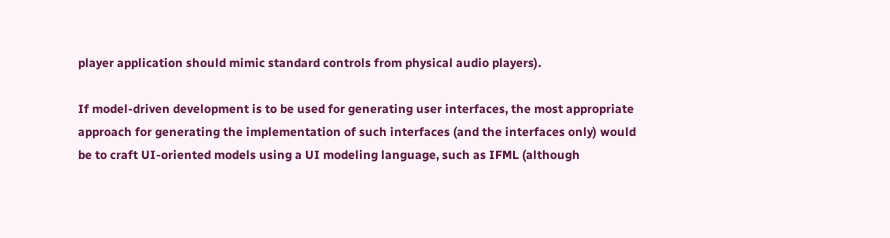player application should mimic standard controls from physical audio players).

If model-driven development is to be used for generating user interfaces, the most appropriate approach for generating the implementation of such interfaces (and the interfaces only) would be to craft UI-oriented models using a UI modeling language, such as IFML (although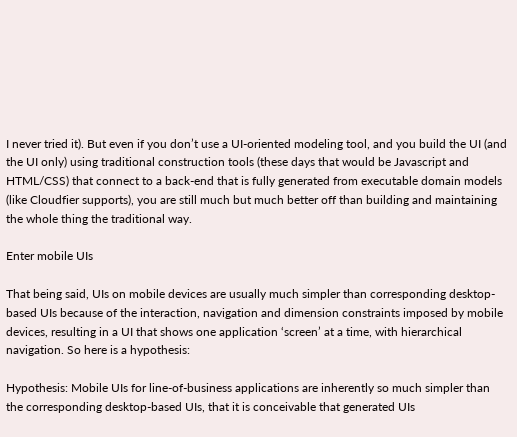I never tried it). But even if you don’t use a UI-oriented modeling tool, and you build the UI (and the UI only) using traditional construction tools (these days that would be Javascript and HTML/CSS) that connect to a back-end that is fully generated from executable domain models (like Cloudfier supports), you are still much but much better off than building and maintaining the whole thing the traditional way.

Enter mobile UIs

That being said, UIs on mobile devices are usually much simpler than corresponding desktop-based UIs because of the interaction, navigation and dimension constraints imposed by mobile devices, resulting in a UI that shows one application ‘screen’ at a time, with hierarchical navigation. So here is a hypothesis:

Hypothesis: Mobile UIs for line-of-business applications are inherently so much simpler than the corresponding desktop-based UIs, that it is conceivable that generated UIs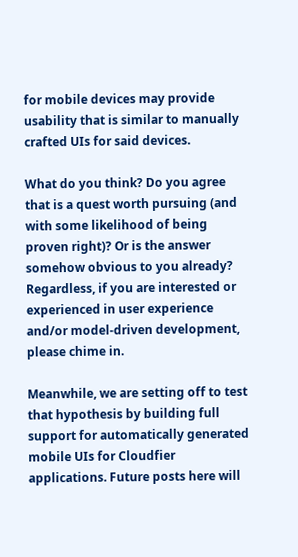for mobile devices may provide usability that is similar to manually crafted UIs for said devices.

What do you think? Do you agree that is a quest worth pursuing (and with some likelihood of being proven right)? Or is the answer somehow obvious to you already? Regardless, if you are interested or experienced in user experience and/or model-driven development, please chime in.

Meanwhile, we are setting off to test that hypothesis by building full support for automatically generated mobile UIs for Cloudfier applications. Future posts here will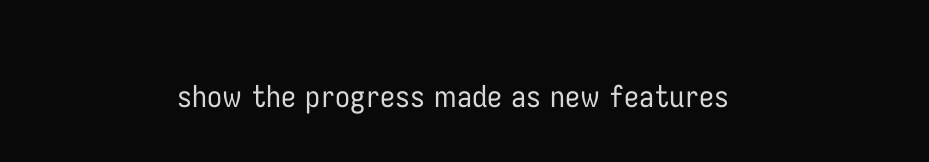show the progress made as new features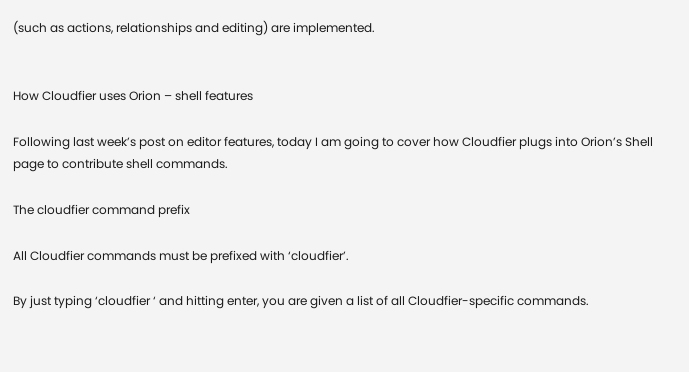(such as actions, relationships and editing) are implemented.


How Cloudfier uses Orion – shell features

Following last week’s post on editor features, today I am going to cover how Cloudfier plugs into Orion’s Shell page to contribute shell commands.

The cloudfier command prefix

All Cloudfier commands must be prefixed with ‘cloudfier’.

By just typing ‘cloudfier ‘ and hitting enter, you are given a list of all Cloudfier-specific commands.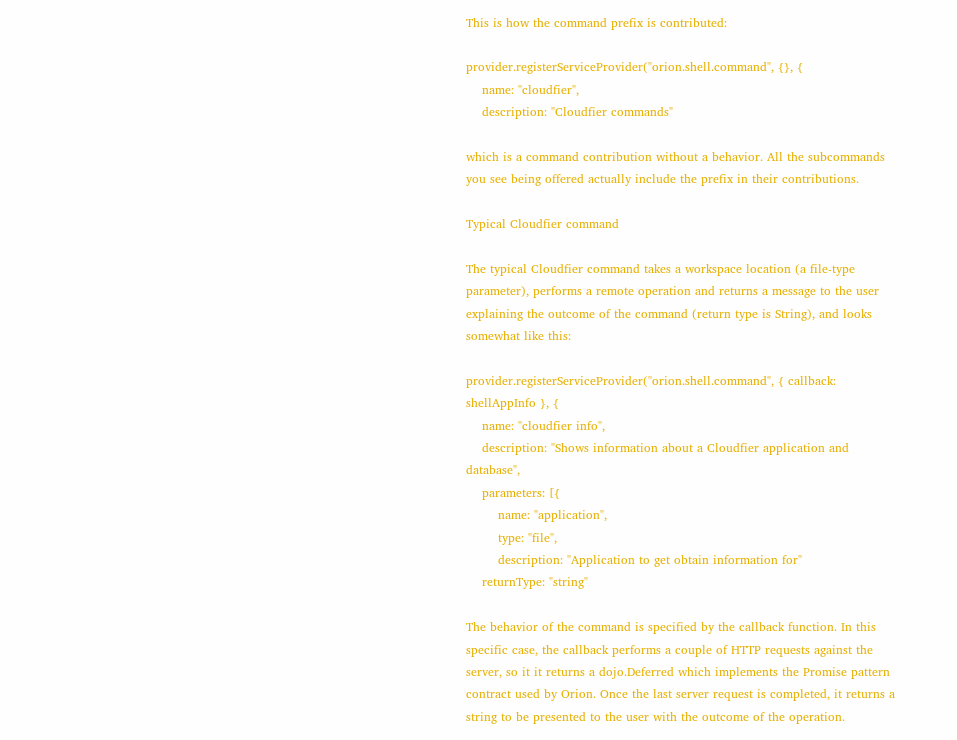This is how the command prefix is contributed:

provider.registerServiceProvider("orion.shell.command", {}, {
    name: "cloudfier",
    description: "Cloudfier commands"

which is a command contribution without a behavior. All the subcommands you see being offered actually include the prefix in their contributions.

Typical Cloudfier command

The typical Cloudfier command takes a workspace location (a file-type parameter), performs a remote operation and returns a message to the user explaining the outcome of the command (return type is String), and looks somewhat like this:

provider.registerServiceProvider("orion.shell.command", { callback: shellAppInfo }, {
    name: "cloudfier info",
    description: "Shows information about a Cloudfier application and database",
    parameters: [{
        name: "application",
        type: "file",
        description: "Application to get obtain information for"
    returnType: "string"

The behavior of the command is specified by the callback function. In this specific case, the callback performs a couple of HTTP requests against the server, so it it returns a dojo.Deferred which implements the Promise pattern contract used by Orion. Once the last server request is completed, it returns a string to be presented to the user with the outcome of the operation.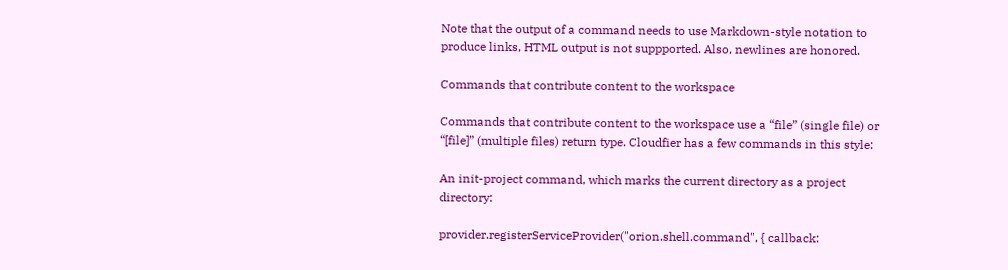Note that the output of a command needs to use Markdown-style notation to produce links, HTML output is not suppported. Also, newlines are honored.

Commands that contribute content to the workspace

Commands that contribute content to the workspace use a “file” (single file) or “[file]” (multiple files) return type. Cloudfier has a few commands in this style:

An init-project command, which marks the current directory as a project directory:

provider.registerServiceProvider("orion.shell.command", { callback: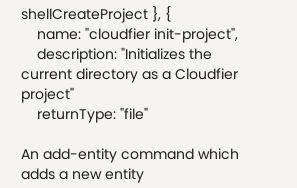shellCreateProject }, {
    name: "cloudfier init-project",
    description: "Initializes the current directory as a Cloudfier project"
    returnType: "file"

An add-entity command which adds a new entity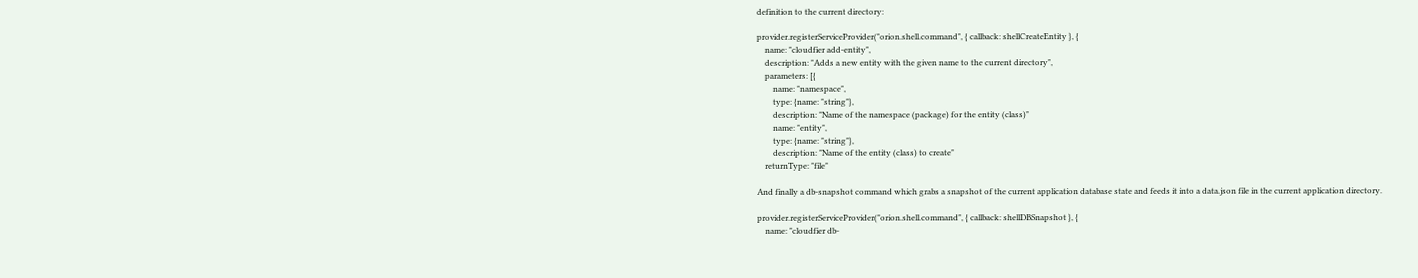definition to the current directory:

provider.registerServiceProvider("orion.shell.command", { callback: shellCreateEntity }, {
    name: "cloudfier add-entity",
    description: "Adds a new entity with the given name to the current directory",
    parameters: [{
        name: "namespace",
        type: {name: "string"},
        description: "Name of the namespace (package) for the entity (class)"
        name: "entity",
        type: {name: "string"},
        description: "Name of the entity (class) to create"
    returnType: "file"

And finally a db-snapshot command which grabs a snapshot of the current application database state and feeds it into a data.json file in the current application directory.

provider.registerServiceProvider("orion.shell.command", { callback: shellDBSnapshot }, {
    name: "cloudfier db-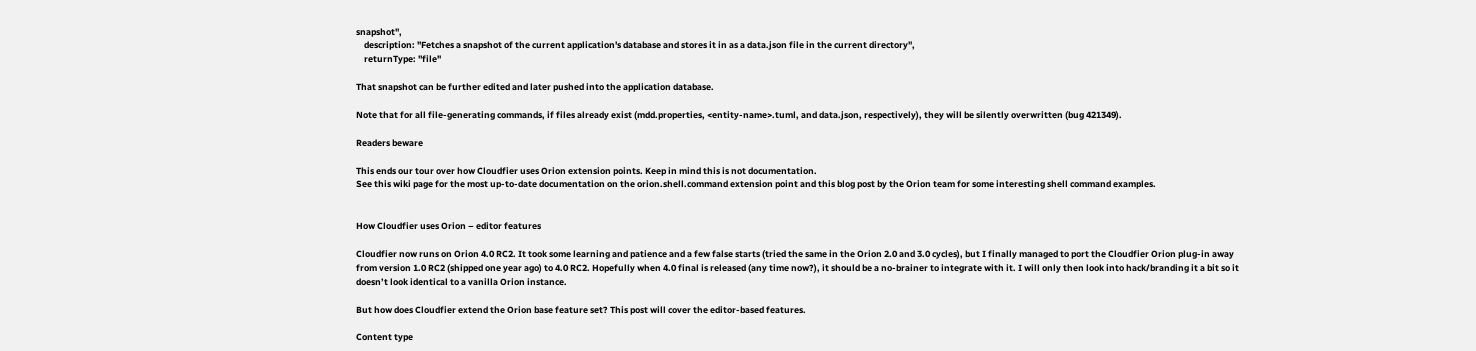snapshot",
    description: "Fetches a snapshot of the current application's database and stores it in as a data.json file in the current directory",
    returnType: "file"

That snapshot can be further edited and later pushed into the application database.

Note that for all file-generating commands, if files already exist (mdd.properties, <entity-name>.tuml, and data.json, respectively), they will be silently overwritten (bug 421349).

Readers beware

This ends our tour over how Cloudfier uses Orion extension points. Keep in mind this is not documentation.
See this wiki page for the most up-to-date documentation on the orion.shell.command extension point and this blog post by the Orion team for some interesting shell command examples.


How Cloudfier uses Orion – editor features

Cloudfier now runs on Orion 4.0 RC2. It took some learning and patience and a few false starts (tried the same in the Orion 2.0 and 3.0 cycles), but I finally managed to port the Cloudfier Orion plug-in away from version 1.0 RC2 (shipped one year ago) to 4.0 RC2. Hopefully when 4.0 final is released (any time now?), it should be a no-brainer to integrate with it. I will only then look into hack/branding it a bit so it doesn’t look identical to a vanilla Orion instance.

But how does Cloudfier extend the Orion base feature set? This post will cover the editor-based features.

Content type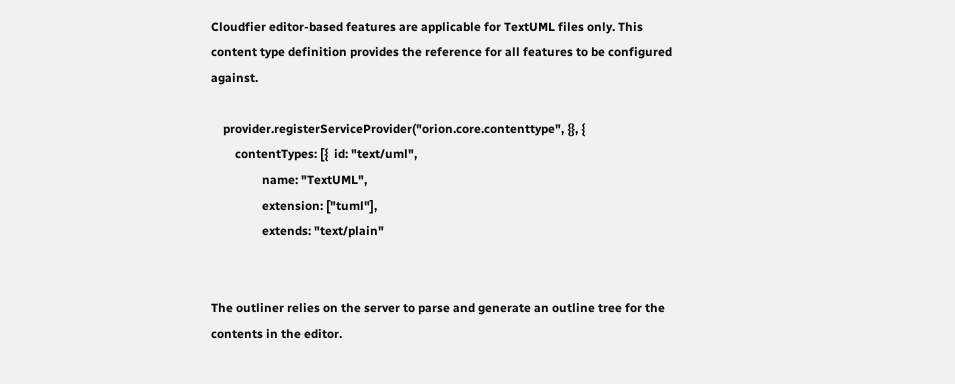Cloudfier editor-based features are applicable for TextUML files only. This content type definition provides the reference for all features to be configured against.

    provider.registerServiceProvider("orion.core.contenttype", {}, {
        contentTypes: [{  id: "text/uml",
                 name: "TextUML",
                 extension: ["tuml"],
                 extends: "text/plain"


The outliner relies on the server to parse and generate an outline tree for the contents in the editor.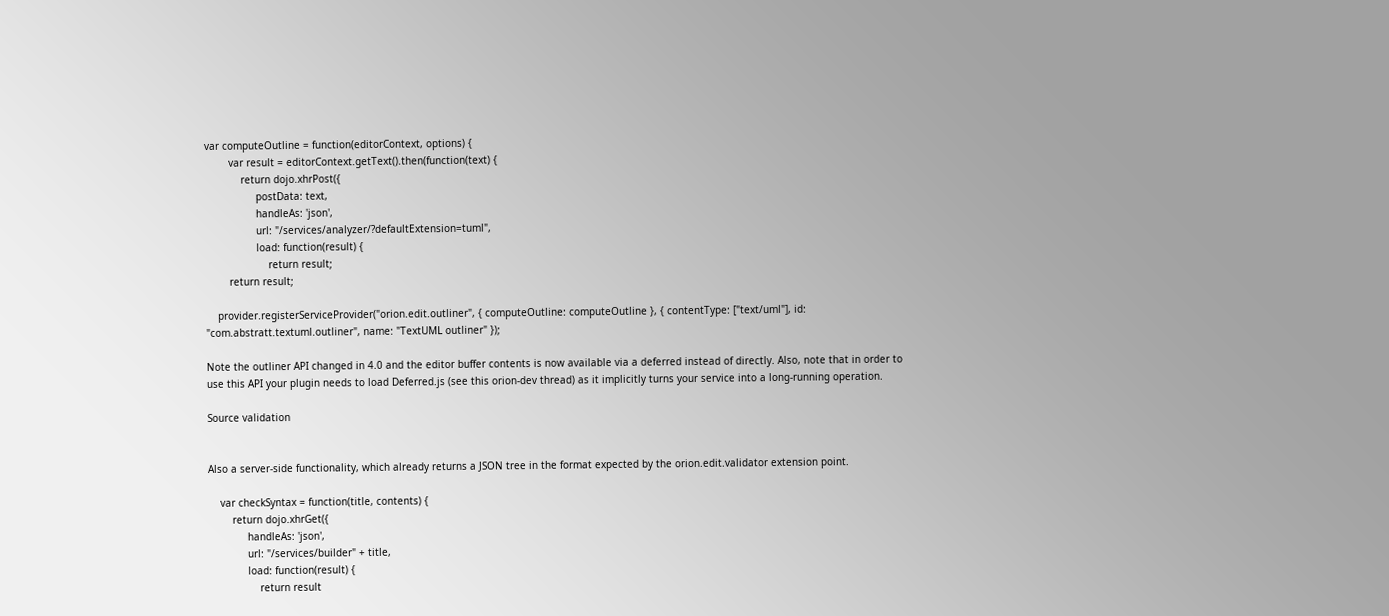var computeOutline = function(editorContext, options) {
        var result = editorContext.getText().then(function(text) {
            return dojo.xhrPost({
                 postData: text,
                 handleAs: 'json',
                 url: "/services/analyzer/?defaultExtension=tuml",
                 load: function(result) {
                     return result;
        return result;

    provider.registerServiceProvider("orion.edit.outliner", { computeOutline: computeOutline }, { contentType: ["text/uml"], id: "com.abstratt.textuml.outliner", name: "TextUML outliner" });

Note the outliner API changed in 4.0 and the editor buffer contents is now available via a deferred instead of directly. Also, note that in order to use this API your plugin needs to load Deferred.js (see this orion-dev thread) as it implicitly turns your service into a long-running operation.

Source validation


Also a server-side functionality, which already returns a JSON tree in the format expected by the orion.edit.validator extension point.

    var checkSyntax = function(title, contents) {
        return dojo.xhrGet({
             handleAs: 'json',
             url: "/services/builder" + title,
             load: function(result) {
                 return result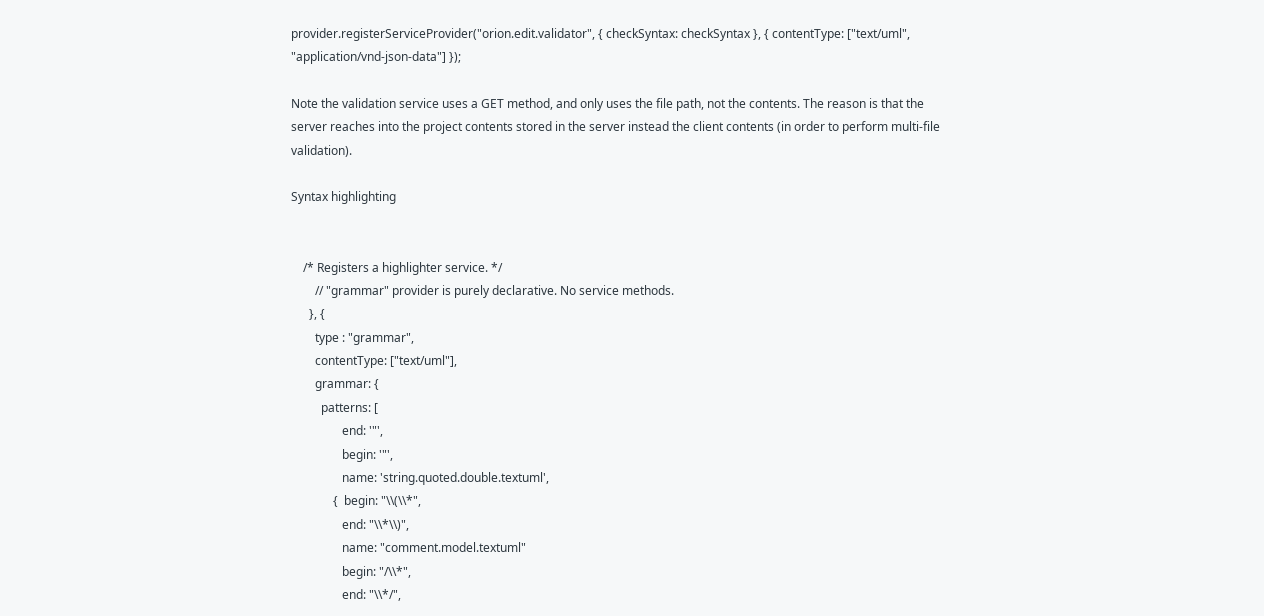provider.registerServiceProvider("orion.edit.validator", { checkSyntax: checkSyntax }, { contentType: ["text/uml", "application/vnd-json-data"] });

Note the validation service uses a GET method, and only uses the file path, not the contents. The reason is that the server reaches into the project contents stored in the server instead the client contents (in order to perform multi-file validation).

Syntax highlighting


    /* Registers a highlighter service. */
        // "grammar" provider is purely declarative. No service methods.
      }, {
        type : "grammar",
        contentType: ["text/uml"],
        grammar: {
          patterns: [
                 end: '"',
                 begin: '"',
                 name: 'string.quoted.double.textuml',
              {  begin: "\\(\\*",
                 end: "\\*\\)",
                 name: "comment.model.textuml"
                 begin: "/\\*",
                 end: "\\*/",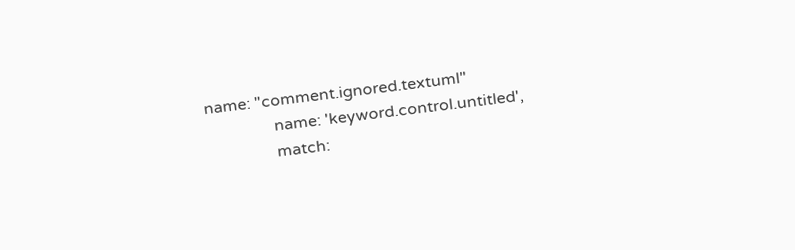name: "comment.ignored.textuml"
                 name: 'keyword.control.untitled',
                 match: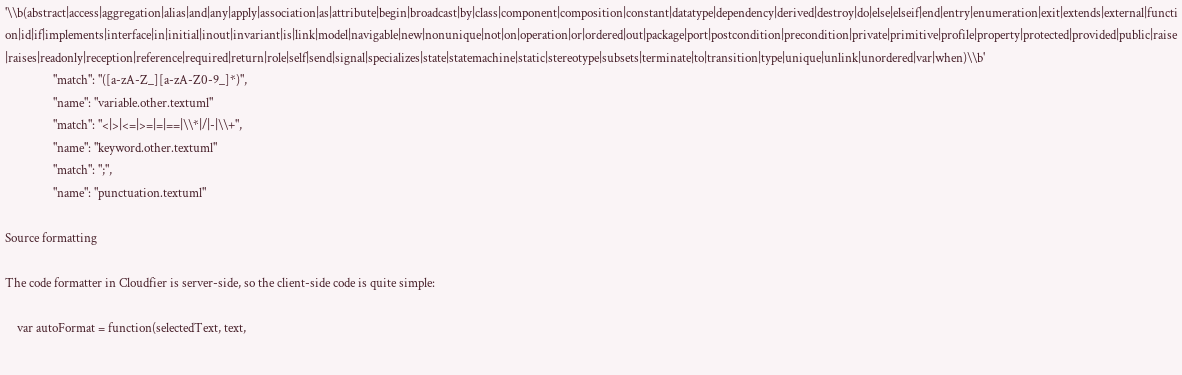'\\b(abstract|access|aggregation|alias|and|any|apply|association|as|attribute|begin|broadcast|by|class|component|composition|constant|datatype|dependency|derived|destroy|do|else|elseif|end|entry|enumeration|exit|extends|external|function|id|if|implements|interface|in|initial|inout|invariant|is|link|model|navigable|new|nonunique|not|on|operation|or|ordered|out|package|port|postcondition|precondition|private|primitive|profile|property|protected|provided|public|raise|raises|readonly|reception|reference|required|return|role|self|send|signal|specializes|state|statemachine|static|stereotype|subsets|terminate|to|transition|type|unique|unlink|unordered|var|when)\\b'
                "match": "([a-zA-Z_][a-zA-Z0-9_]*)",
                "name": "variable.other.textuml"
                "match": "<|>|<=|>=|=|==|\\*|/|-|\\+",
                "name": "keyword.other.textuml"
                "match": ";",
                "name": "punctuation.textuml"

Source formatting

The code formatter in Cloudfier is server-side, so the client-side code is quite simple:

    var autoFormat = function(selectedText, text,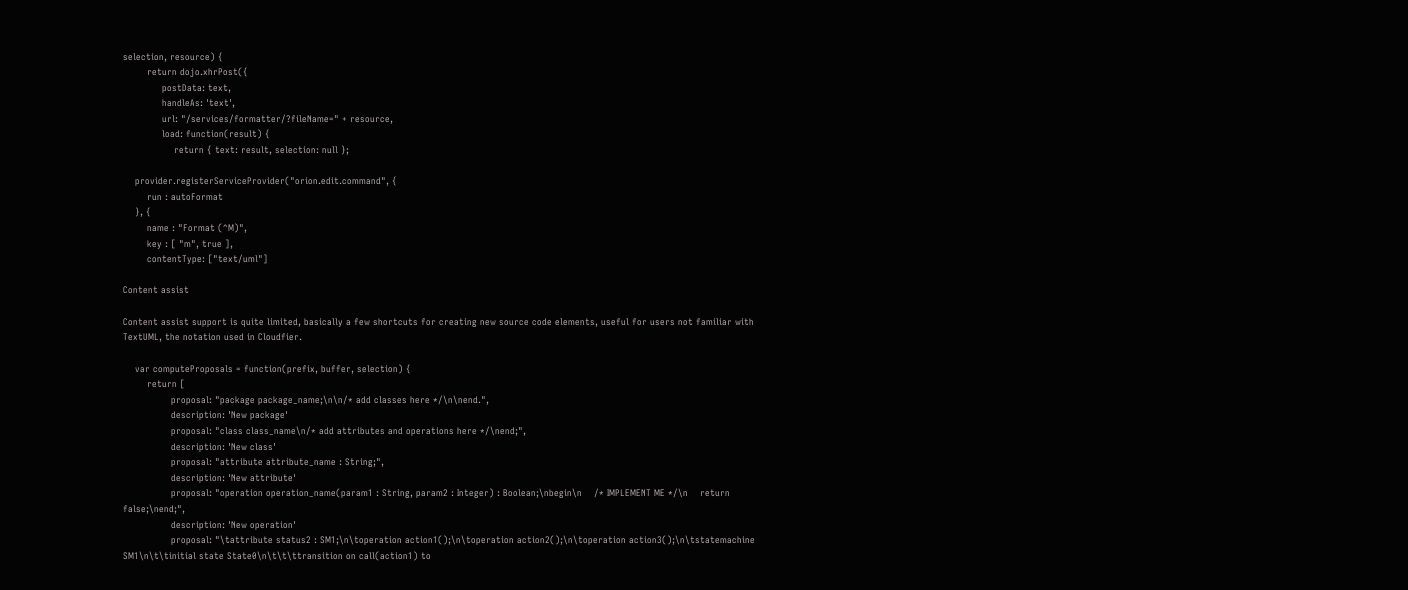selection, resource) {
        return dojo.xhrPost({
             postData: text,
             handleAs: 'text',
             url: "/services/formatter/?fileName=" + resource,
             load: function(result) {
                 return { text: result, selection: null };

    provider.registerServiceProvider("orion.edit.command", {
        run : autoFormat
    }, {
        name : "Format (^M)",
        key : [ "m", true ],
        contentType: ["text/uml"]

Content assist

Content assist support is quite limited, basically a few shortcuts for creating new source code elements, useful for users not familiar with TextUML, the notation used in Cloudfier.

    var computeProposals = function(prefix, buffer, selection) {
        return [
                proposal: "package package_name;\n\n/* add classes here */\n\nend.",
                description: 'New package'
                proposal: "class class_name\n/* add attributes and operations here */\nend;",
                description: 'New class'
                proposal: "attribute attribute_name : String;",
                description: 'New attribute'
                proposal: "operation operation_name(param1 : String, param2 : Integer) : Boolean;\nbegin\n    /* IMPLEMENT ME */\n    return false;\nend;",
                description: 'New operation'
                proposal: "\tattribute status2 : SM1;\n\toperation action1();\n\toperation action2();\n\toperation action3();\n\tstatemachine SM1\n\t\tinitial state State0\n\t\t\ttransition on call(action1) to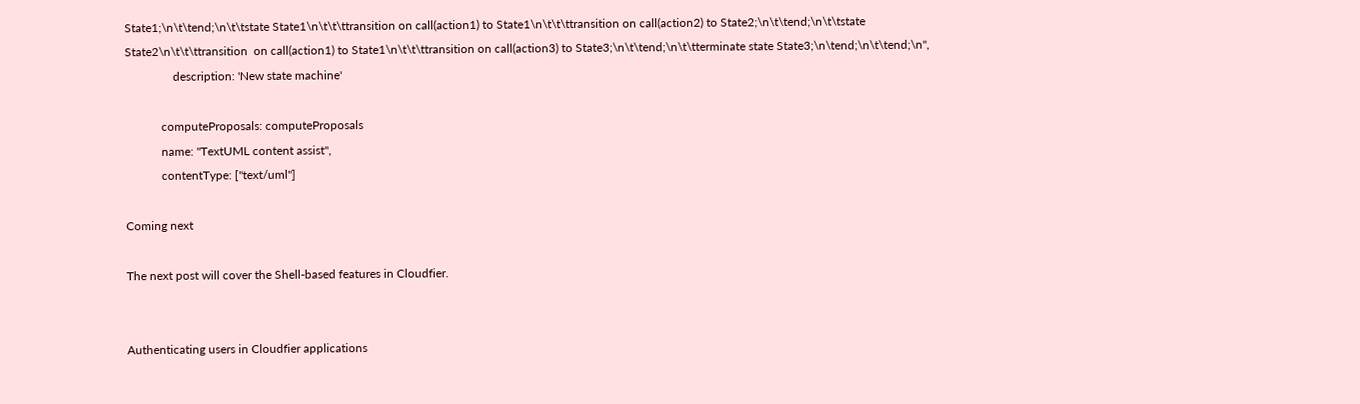State1;\n\t\tend;\n\t\tstate State1\n\t\t\ttransition on call(action1) to State1\n\t\t\ttransition on call(action2) to State2;\n\t\tend;\n\t\tstate State2\n\t\t\ttransition  on call(action1) to State1\n\t\t\ttransition on call(action3) to State3;\n\t\tend;\n\t\tterminate state State3;\n\tend;\n\t\tend;\n",
                description: 'New state machine'

            computeProposals: computeProposals
            name: "TextUML content assist",
            contentType: ["text/uml"]

Coming next

The next post will cover the Shell-based features in Cloudfier.


Authenticating users in Cloudfier applications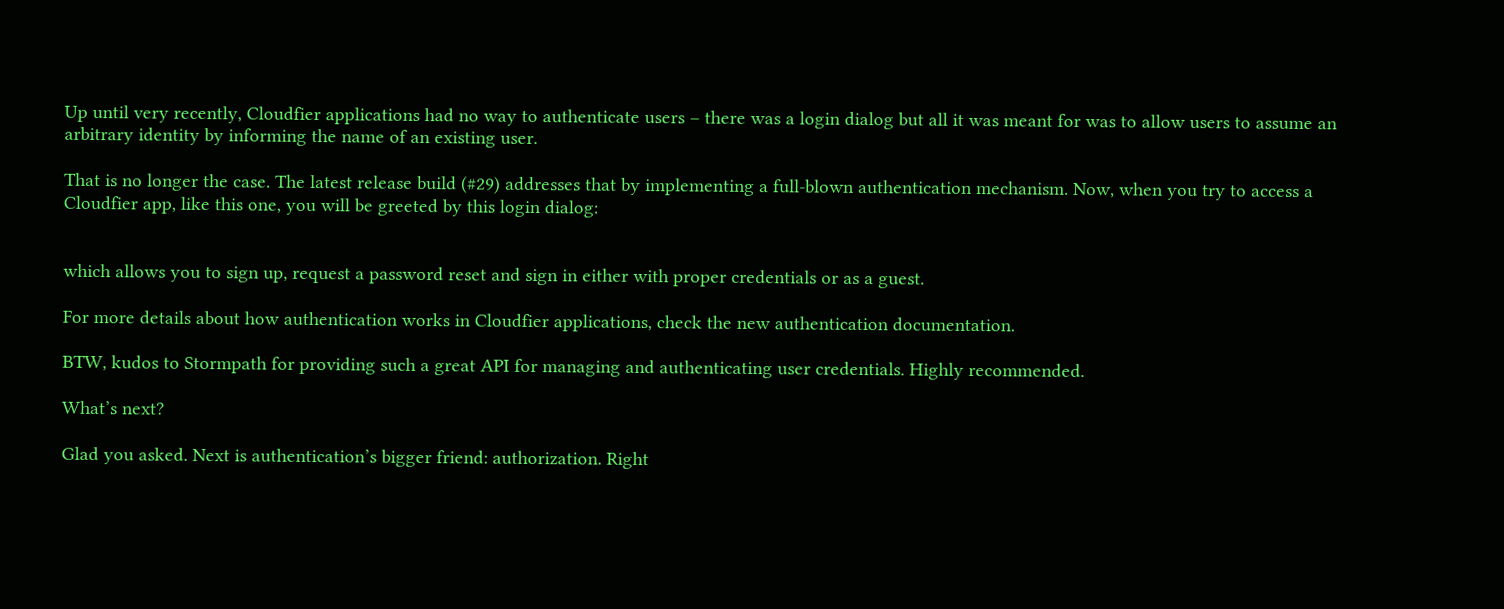Up until very recently, Cloudfier applications had no way to authenticate users – there was a login dialog but all it was meant for was to allow users to assume an arbitrary identity by informing the name of an existing user.

That is no longer the case. The latest release build (#29) addresses that by implementing a full-blown authentication mechanism. Now, when you try to access a Cloudfier app, like this one, you will be greeted by this login dialog:


which allows you to sign up, request a password reset and sign in either with proper credentials or as a guest.

For more details about how authentication works in Cloudfier applications, check the new authentication documentation.

BTW, kudos to Stormpath for providing such a great API for managing and authenticating user credentials. Highly recommended.

What’s next?

Glad you asked. Next is authentication’s bigger friend: authorization. Right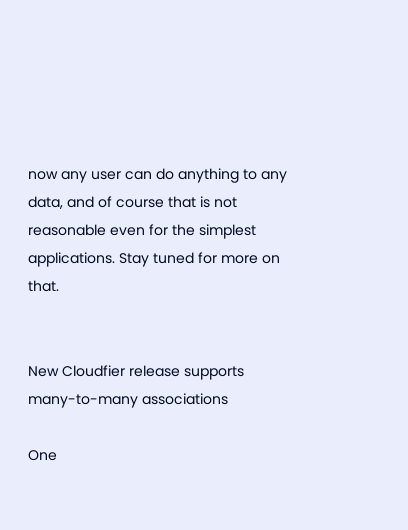now any user can do anything to any data, and of course that is not reasonable even for the simplest applications. Stay tuned for more on that.


New Cloudfier release supports many-to-many associations

One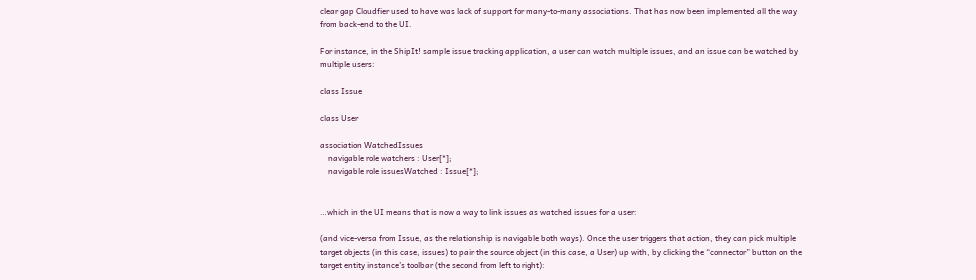clear gap Cloudfier used to have was lack of support for many-to-many associations. That has now been implemented all the way from back-end to the UI.

For instance, in the ShipIt! sample issue tracking application, a user can watch multiple issues, and an issue can be watched by multiple users:

class Issue

class User

association WatchedIssues
    navigable role watchers : User[*];
    navigable role issuesWatched : Issue[*];


…which in the UI means that is now a way to link issues as watched issues for a user:

(and vice-versa from Issue, as the relationship is navigable both ways). Once the user triggers that action, they can pick multiple target objects (in this case, issues) to pair the source object (in this case, a User) up with, by clicking the “connector” button on the target entity instance’s toolbar (the second from left to right):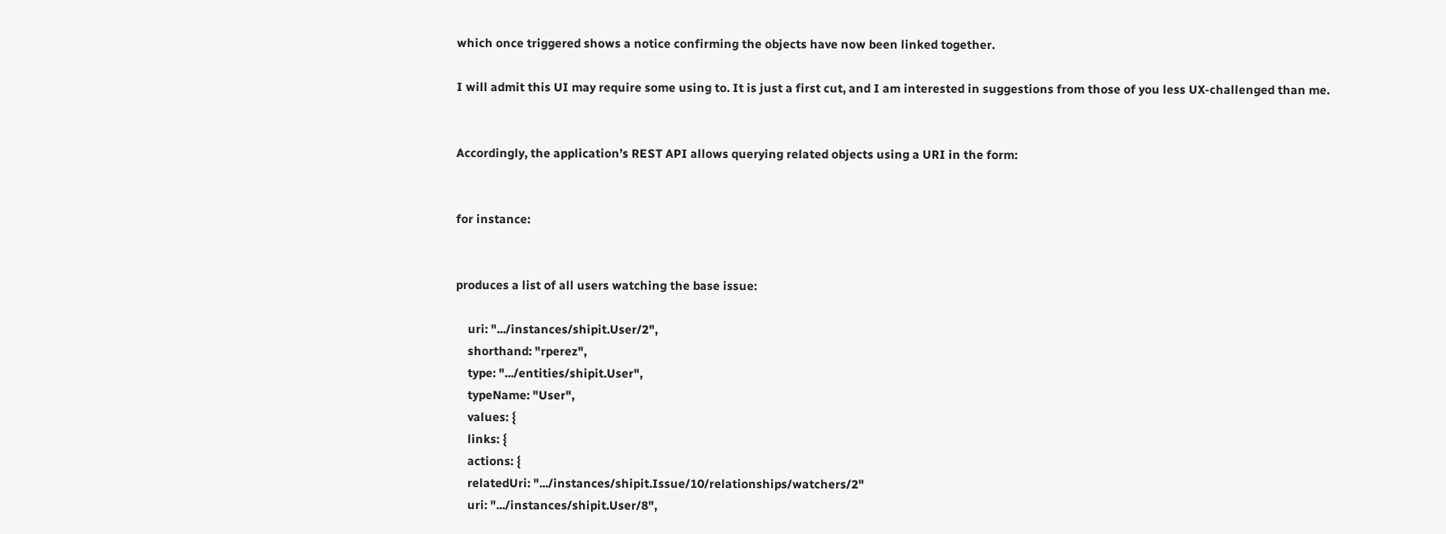which once triggered shows a notice confirming the objects have now been linked together.

I will admit this UI may require some using to. It is just a first cut, and I am interested in suggestions from those of you less UX-challenged than me.


Accordingly, the application’s REST API allows querying related objects using a URI in the form:


for instance:


produces a list of all users watching the base issue:

    uri: ".../instances/shipit.User/2",
    shorthand: "rperez",
    type: ".../entities/shipit.User",
    typeName: "User",
    values: {
    links: {
    actions: {
    relatedUri: ".../instances/shipit.Issue/10/relationships/watchers/2"
    uri: ".../instances/shipit.User/8",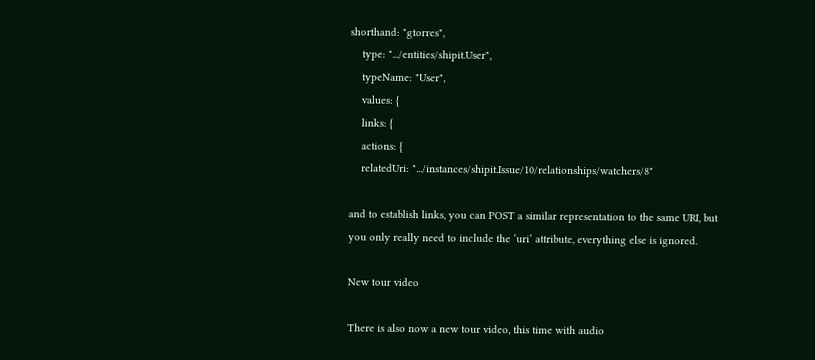shorthand: "gtorres",
    type: ".../entities/shipit.User",
    typeName: "User",
    values: {
    links: {
    actions: {
    relatedUri: ".../instances/shipit.Issue/10/relationships/watchers/8"

and to establish links, you can POST a similar representation to the same URI, but you only really need to include the ‘uri’ attribute, everything else is ignored.

New tour video

There is also now a new tour video, this time with audio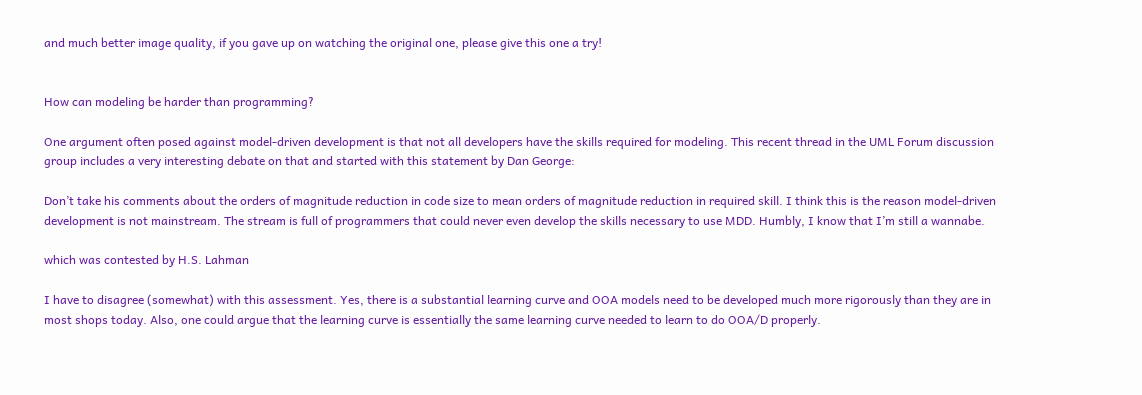and much better image quality, if you gave up on watching the original one, please give this one a try!


How can modeling be harder than programming?

One argument often posed against model-driven development is that not all developers have the skills required for modeling. This recent thread in the UML Forum discussion group includes a very interesting debate on that and started with this statement by Dan George:

Don’t take his comments about the orders of magnitude reduction in code size to mean orders of magnitude reduction in required skill. I think this is the reason model-driven development is not mainstream. The stream is full of programmers that could never even develop the skills necessary to use MDD. Humbly, I know that I’m still a wannabe.

which was contested by H.S. Lahman

I have to disagree (somewhat) with this assessment. Yes, there is a substantial learning curve and OOA models need to be developed much more rigorously than they are in most shops today. Also, one could argue that the learning curve is essentially the same learning curve needed to learn to do OOA/D properly.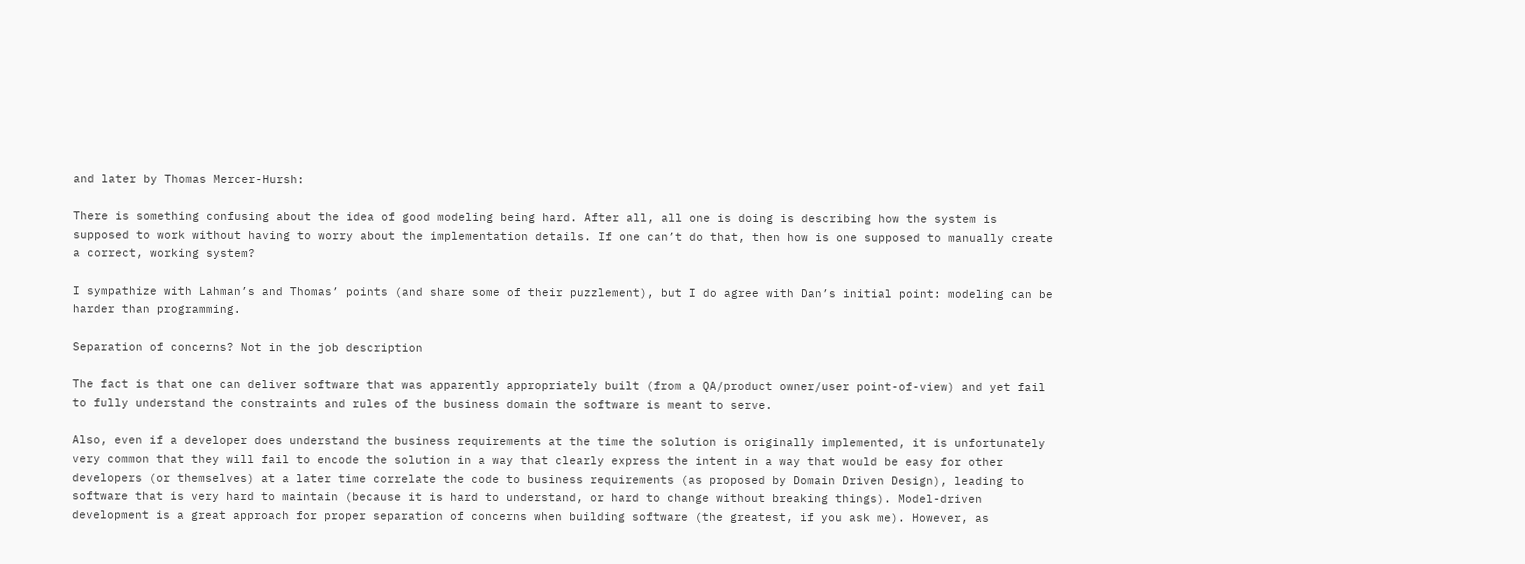and later by Thomas Mercer-Hursh:

There is something confusing about the idea of good modeling being hard. After all, all one is doing is describing how the system is supposed to work without having to worry about the implementation details. If one can’t do that, then how is one supposed to manually create a correct, working system?

I sympathize with Lahman’s and Thomas’ points (and share some of their puzzlement), but I do agree with Dan’s initial point: modeling can be harder than programming.

Separation of concerns? Not in the job description

The fact is that one can deliver software that was apparently appropriately built (from a QA/product owner/user point-of-view) and yet fail to fully understand the constraints and rules of the business domain the software is meant to serve.

Also, even if a developer does understand the business requirements at the time the solution is originally implemented, it is unfortunately very common that they will fail to encode the solution in a way that clearly express the intent in a way that would be easy for other developers (or themselves) at a later time correlate the code to business requirements (as proposed by Domain Driven Design), leading to software that is very hard to maintain (because it is hard to understand, or hard to change without breaking things). Model-driven development is a great approach for proper separation of concerns when building software (the greatest, if you ask me). However, as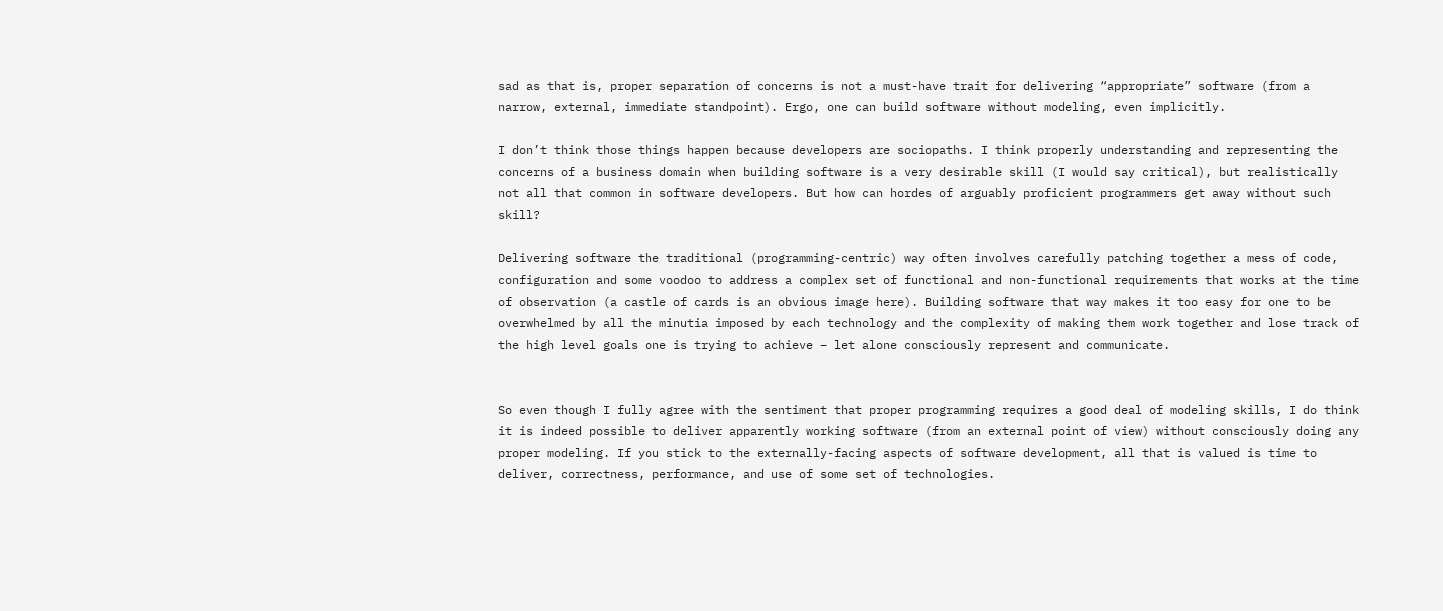sad as that is, proper separation of concerns is not a must-have trait for delivering “appropriate” software (from a narrow, external, immediate standpoint). Ergo, one can build software without modeling, even implicitly.

I don’t think those things happen because developers are sociopaths. I think properly understanding and representing the concerns of a business domain when building software is a very desirable skill (I would say critical), but realistically not all that common in software developers. But how can hordes of arguably proficient programmers get away without such skill?

Delivering software the traditional (programming-centric) way often involves carefully patching together a mess of code, configuration and some voodoo to address a complex set of functional and non-functional requirements that works at the time of observation (a castle of cards is an obvious image here). Building software that way makes it too easy for one to be overwhelmed by all the minutia imposed by each technology and the complexity of making them work together and lose track of the high level goals one is trying to achieve – let alone consciously represent and communicate.


So even though I fully agree with the sentiment that proper programming requires a good deal of modeling skills, I do think it is indeed possible to deliver apparently working software (from an external point of view) without consciously doing any proper modeling. If you stick to the externally-facing aspects of software development, all that is valued is time to deliver, correctness, performance, and use of some set of technologies.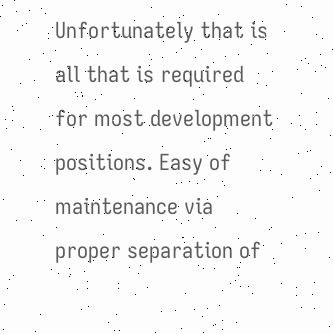Unfortunately that is all that is required for most development positions. Easy of maintenance via proper separation of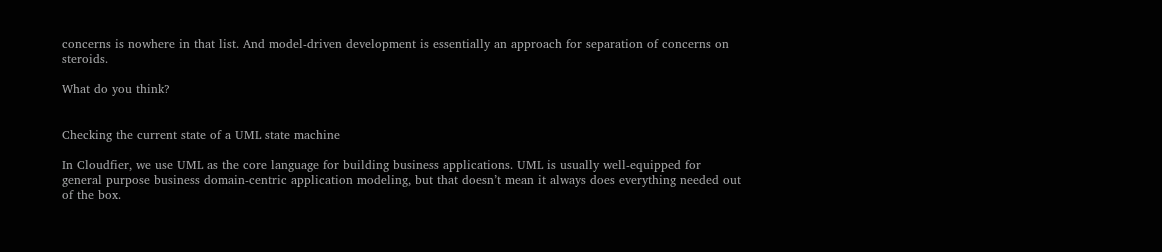concerns is nowhere in that list. And model-driven development is essentially an approach for separation of concerns on steroids.

What do you think?


Checking the current state of a UML state machine

In Cloudfier, we use UML as the core language for building business applications. UML is usually well-equipped for general purpose business domain-centric application modeling, but that doesn’t mean it always does everything needed out of the box.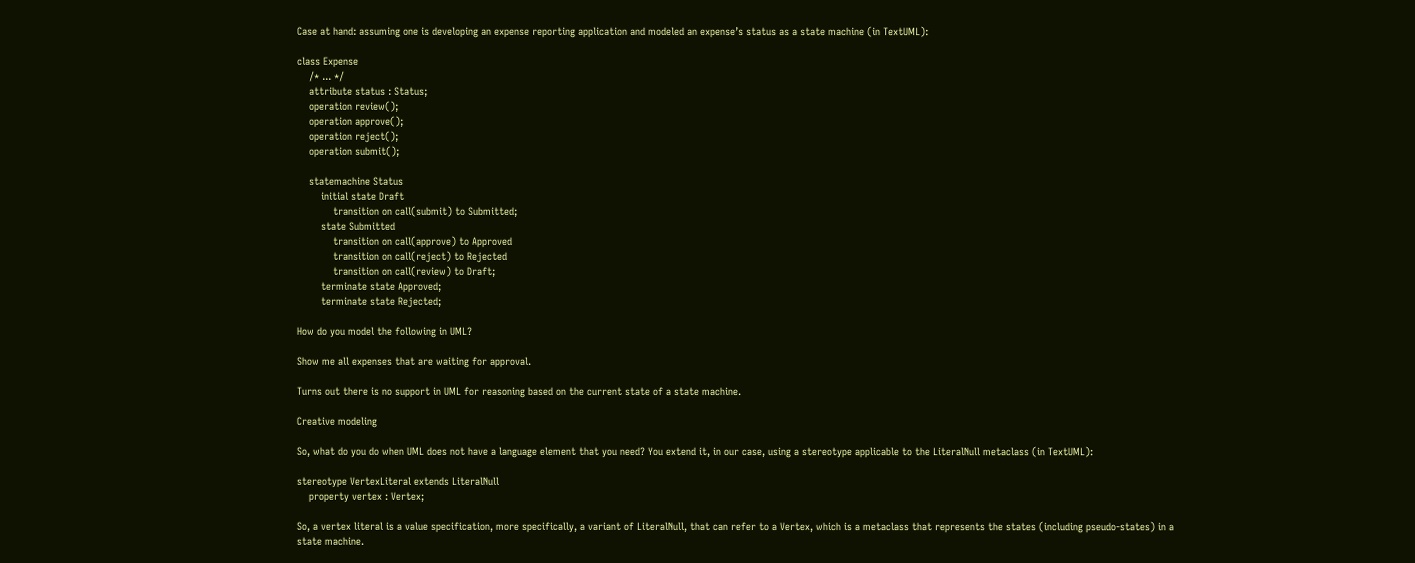Case at hand: assuming one is developing an expense reporting application and modeled an expense’s status as a state machine (in TextUML):

class Expense
    /* ... */
    attribute status : Status;
    operation review();
    operation approve();
    operation reject();
    operation submit();

    statemachine Status
        initial state Draft
            transition on call(submit) to Submitted;
        state Submitted
            transition on call(approve) to Approved
            transition on call(reject) to Rejected
            transition on call(review) to Draft;
        terminate state Approved;
        terminate state Rejected;

How do you model the following in UML?

Show me all expenses that are waiting for approval.

Turns out there is no support in UML for reasoning based on the current state of a state machine.

Creative modeling

So, what do you do when UML does not have a language element that you need? You extend it, in our case, using a stereotype applicable to the LiteralNull metaclass (in TextUML):

stereotype VertexLiteral extends LiteralNull
    property vertex : Vertex;

So, a vertex literal is a value specification, more specifically, a variant of LiteralNull, that can refer to a Vertex, which is a metaclass that represents the states (including pseudo-states) in a state machine.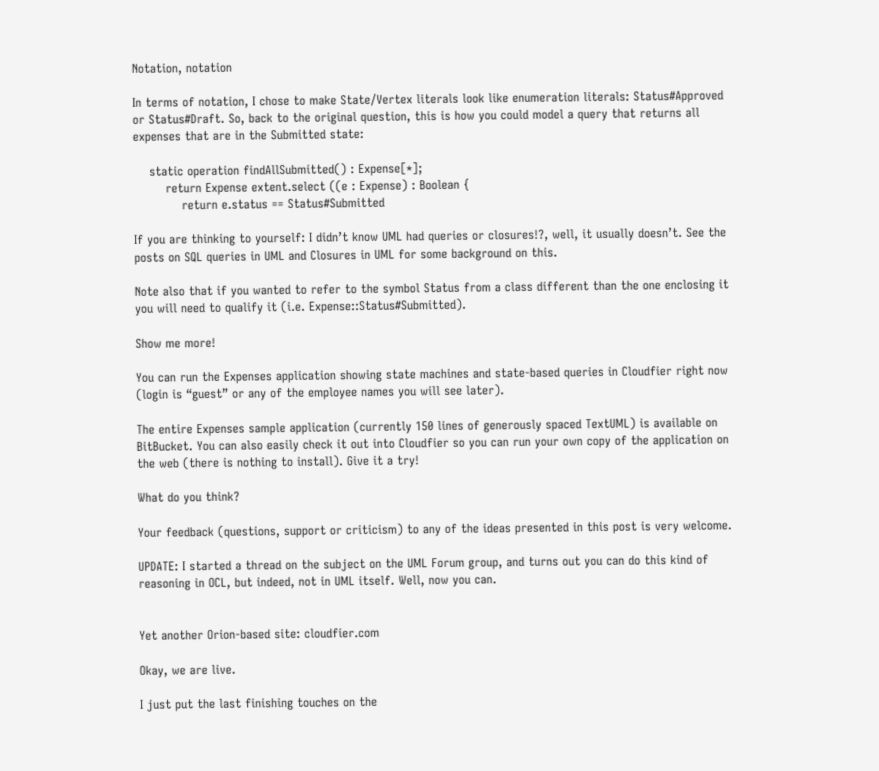Notation, notation

In terms of notation, I chose to make State/Vertex literals look like enumeration literals: Status#Approved or Status#Draft. So, back to the original question, this is how you could model a query that returns all expenses that are in the Submitted state:

    static operation findAllSubmitted() : Expense[*];
        return Expense extent.select ((e : Expense) : Boolean {
            return e.status == Status#Submitted

If you are thinking to yourself: I didn’t know UML had queries or closures!?, well, it usually doesn’t. See the posts on SQL queries in UML and Closures in UML for some background on this.

Note also that if you wanted to refer to the symbol Status from a class different than the one enclosing it you will need to qualify it (i.e. Expense::Status#Submitted).

Show me more!

You can run the Expenses application showing state machines and state-based queries in Cloudfier right now (login is “guest” or any of the employee names you will see later).

The entire Expenses sample application (currently 150 lines of generously spaced TextUML) is available on BitBucket. You can also easily check it out into Cloudfier so you can run your own copy of the application on the web (there is nothing to install). Give it a try!

What do you think?

Your feedback (questions, support or criticism) to any of the ideas presented in this post is very welcome.

UPDATE: I started a thread on the subject on the UML Forum group, and turns out you can do this kind of reasoning in OCL, but indeed, not in UML itself. Well, now you can.


Yet another Orion-based site: cloudfier.com

Okay, we are live.

I just put the last finishing touches on the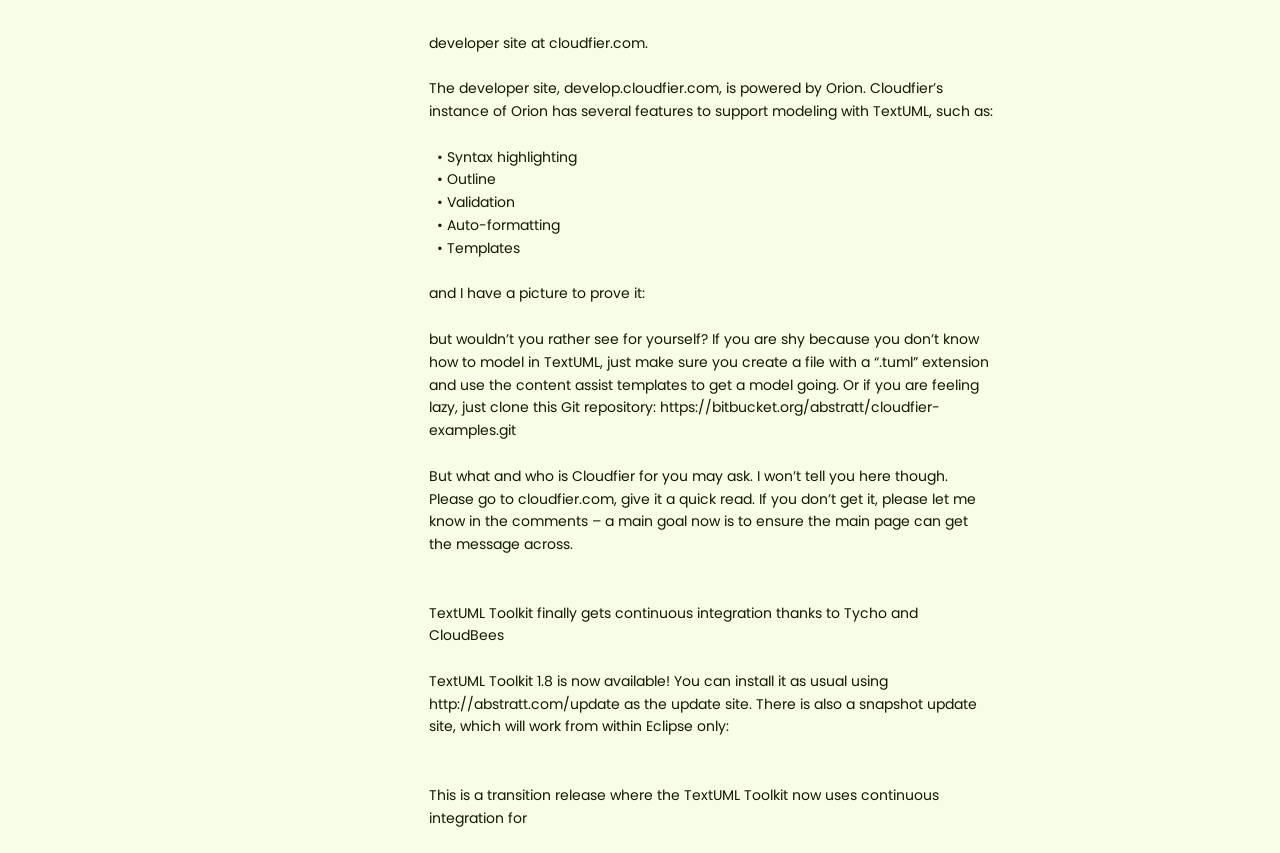developer site at cloudfier.com.

The developer site, develop.cloudfier.com, is powered by Orion. Cloudfier’s instance of Orion has several features to support modeling with TextUML, such as:

  • Syntax highlighting
  • Outline
  • Validation
  • Auto-formatting
  • Templates

and I have a picture to prove it:

but wouldn’t you rather see for yourself? If you are shy because you don’t know how to model in TextUML, just make sure you create a file with a “.tuml” extension and use the content assist templates to get a model going. Or if you are feeling lazy, just clone this Git repository: https://bitbucket.org/abstratt/cloudfier-examples.git

But what and who is Cloudfier for you may ask. I won’t tell you here though. Please go to cloudfier.com, give it a quick read. If you don’t get it, please let me know in the comments – a main goal now is to ensure the main page can get the message across.


TextUML Toolkit finally gets continuous integration thanks to Tycho and CloudBees

TextUML Toolkit 1.8 is now available! You can install it as usual using http://abstratt.com/update as the update site. There is also a snapshot update site, which will work from within Eclipse only:


This is a transition release where the TextUML Toolkit now uses continuous integration for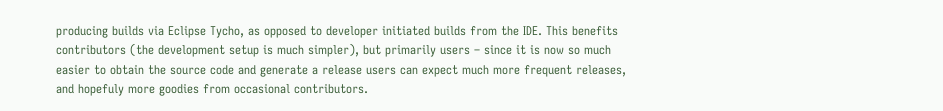producing builds via Eclipse Tycho, as opposed to developer initiated builds from the IDE. This benefits contributors (the development setup is much simpler), but primarily users – since it is now so much easier to obtain the source code and generate a release users can expect much more frequent releases, and hopefuly more goodies from occasional contributors.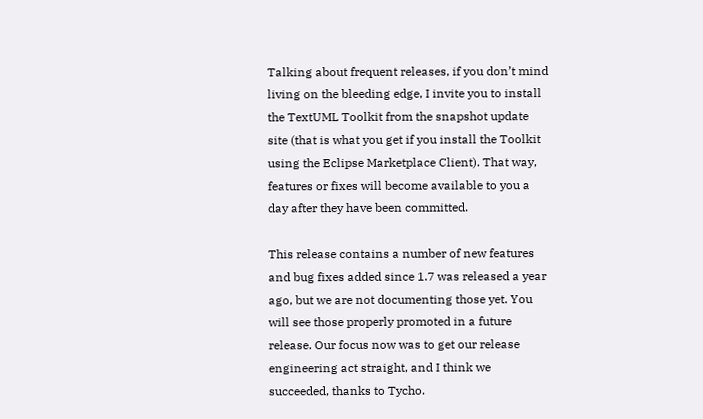Talking about frequent releases, if you don’t mind living on the bleeding edge, I invite you to install the TextUML Toolkit from the snapshot update site (that is what you get if you install the Toolkit using the Eclipse Marketplace Client). That way, features or fixes will become available to you a day after they have been committed.

This release contains a number of new features and bug fixes added since 1.7 was released a year ago, but we are not documenting those yet. You will see those properly promoted in a future release. Our focus now was to get our release engineering act straight, and I think we succeeded, thanks to Tycho.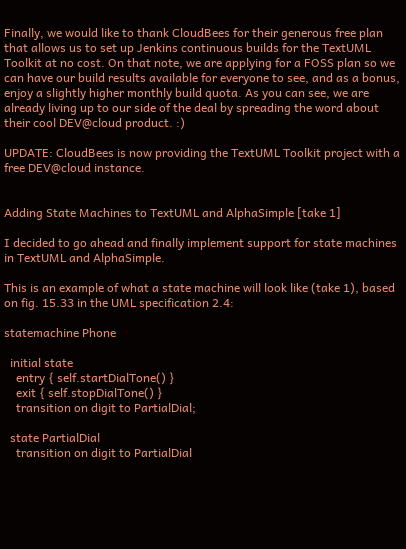Finally, we would like to thank CloudBees for their generous free plan that allows us to set up Jenkins continuous builds for the TextUML Toolkit at no cost. On that note, we are applying for a FOSS plan so we can have our build results available for everyone to see, and as a bonus, enjoy a slightly higher monthly build quota. As you can see, we are already living up to our side of the deal by spreading the word about their cool DEV@cloud product. :)

UPDATE: CloudBees is now providing the TextUML Toolkit project with a free DEV@cloud instance.


Adding State Machines to TextUML and AlphaSimple [take 1]

I decided to go ahead and finally implement support for state machines in TextUML and AlphaSimple.

This is an example of what a state machine will look like (take 1), based on fig. 15.33 in the UML specification 2.4:

statemachine Phone

  initial state
    entry { self.startDialTone() }
    exit { self.stopDialTone() }
    transition on digit to PartialDial;

  state PartialDial
    transition on digit to PartialDial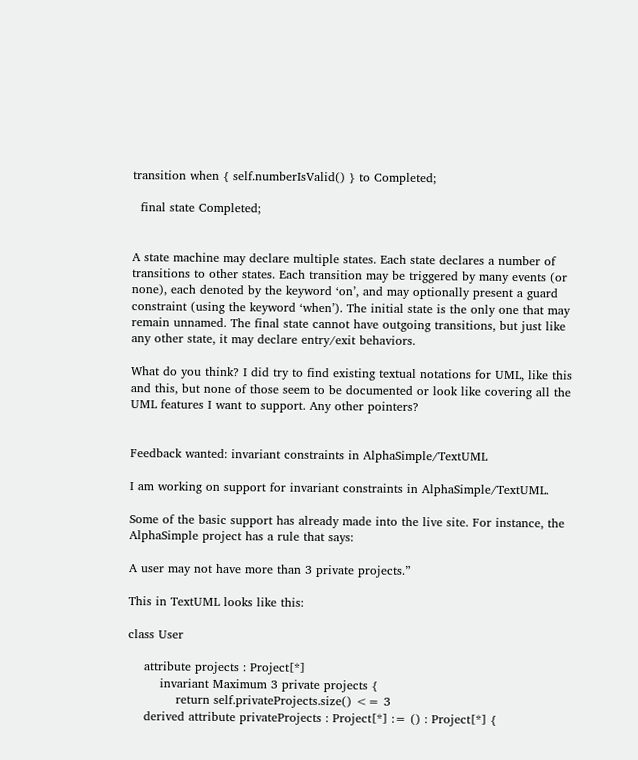transition when { self.numberIsValid() } to Completed;

  final state Completed;


A state machine may declare multiple states. Each state declares a number of transitions to other states. Each transition may be triggered by many events (or none), each denoted by the keyword ‘on’, and may optionally present a guard constraint (using the keyword ‘when’). The initial state is the only one that may remain unnamed. The final state cannot have outgoing transitions, but just like any other state, it may declare entry/exit behaviors.

What do you think? I did try to find existing textual notations for UML, like this and this, but none of those seem to be documented or look like covering all the UML features I want to support. Any other pointers?


Feedback wanted: invariant constraints in AlphaSimple/TextUML

I am working on support for invariant constraints in AlphaSimple/TextUML.

Some of the basic support has already made into the live site. For instance, the AlphaSimple project has a rule that says:

A user may not have more than 3 private projects.”

This in TextUML looks like this:

class User

    attribute projects : Project[*]
        invariant Maximum 3 private projects {
            return self.privateProjects.size() <= 3
    derived attribute privateProjects : Project[*] := () : Project[*] {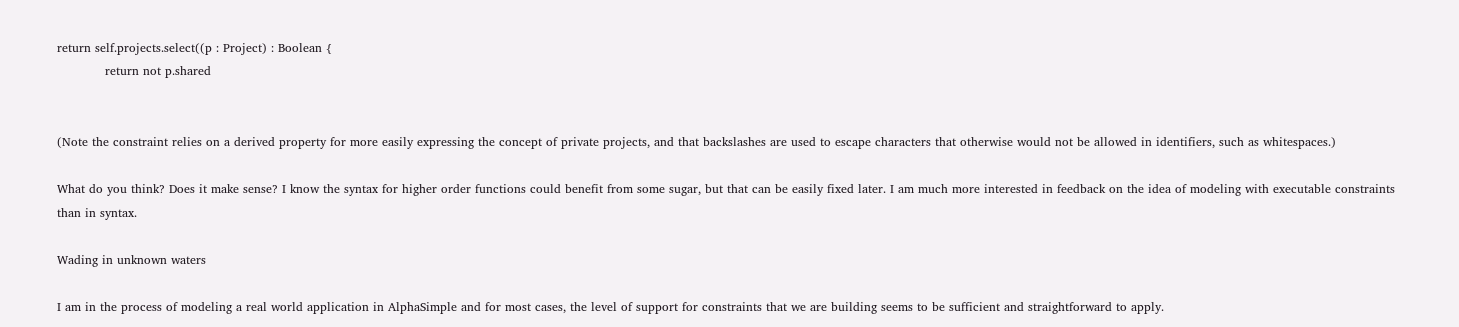return self.projects.select((p : Project) : Boolean {
            return not p.shared


(Note the constraint relies on a derived property for more easily expressing the concept of private projects, and that backslashes are used to escape characters that otherwise would not be allowed in identifiers, such as whitespaces.)

What do you think? Does it make sense? I know the syntax for higher order functions could benefit from some sugar, but that can be easily fixed later. I am much more interested in feedback on the idea of modeling with executable constraints than in syntax.

Wading in unknown waters

I am in the process of modeling a real world application in AlphaSimple and for most cases, the level of support for constraints that we are building seems to be sufficient and straightforward to apply.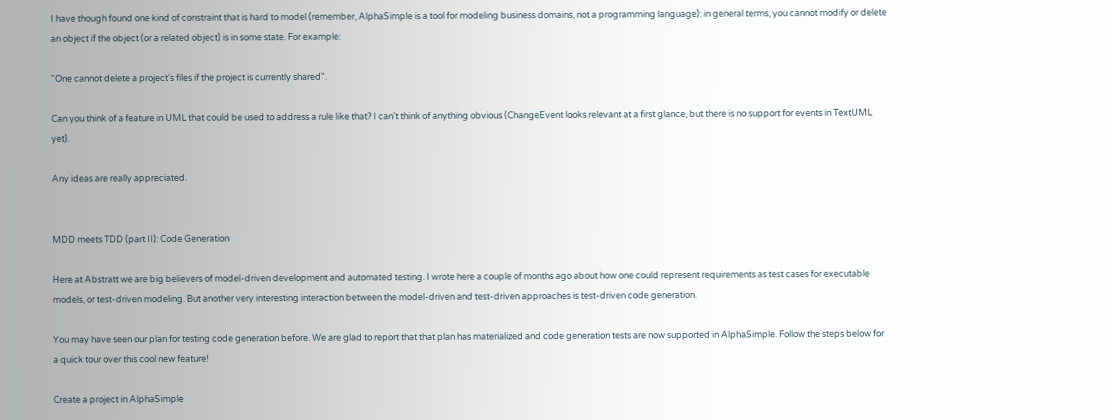I have though found one kind of constraint that is hard to model (remember, AlphaSimple is a tool for modeling business domains, not a programming language): in general terms, you cannot modify or delete an object if the object (or a related object) is in some state. For example:

"One cannot delete a project's files if the project is currently shared".

Can you think of a feature in UML that could be used to address a rule like that? I can't think of anything obvious (ChangeEvent looks relevant at a first glance, but there is no support for events in TextUML yet).

Any ideas are really appreciated.


MDD meets TDD (part II): Code Generation

Here at Abstratt we are big believers of model-driven development and automated testing. I wrote here a couple of months ago about how one could represent requirements as test cases for executable models, or test-driven modeling. But another very interesting interaction between the model-driven and test-driven approaches is test-driven code generation.

You may have seen our plan for testing code generation before. We are glad to report that that plan has materialized and code generation tests are now supported in AlphaSimple. Follow the steps below for a quick tour over this cool new feature!

Create a project in AlphaSimple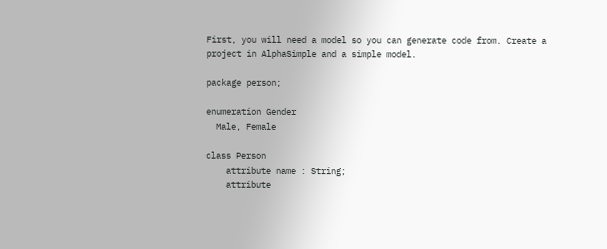First, you will need a model so you can generate code from. Create a project in AlphaSimple and a simple model.

package person;

enumeration Gender
  Male, Female

class Person
    attribute name : String;
    attribute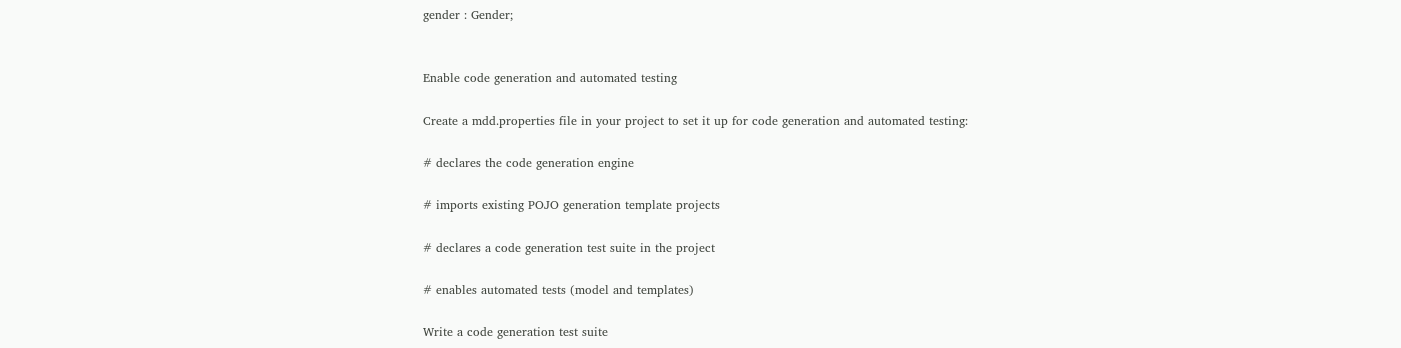gender : Gender;


Enable code generation and automated testing

Create a mdd.properties file in your project to set it up for code generation and automated testing:

# declares the code generation engine

# imports existing POJO generation template projects

# declares a code generation test suite in the project

# enables automated tests (model and templates)

Write a code generation test suite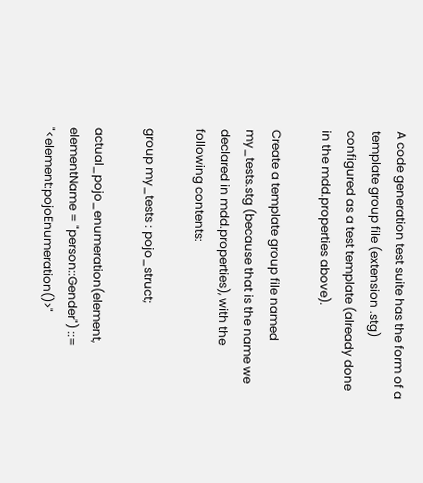A code generation test suite has the form of a template group file (extension .stg) configured as a test template (already done in the mdd.properties above).

Create a template group file named my_tests.stg (because that is the name we declared in mdd.properties), with the following contents:

group my_tests : pojo_struct;

actual_pojo_enumeration(element, elementName = "person::Gender") ::= "<element:pojoEnumeration()>"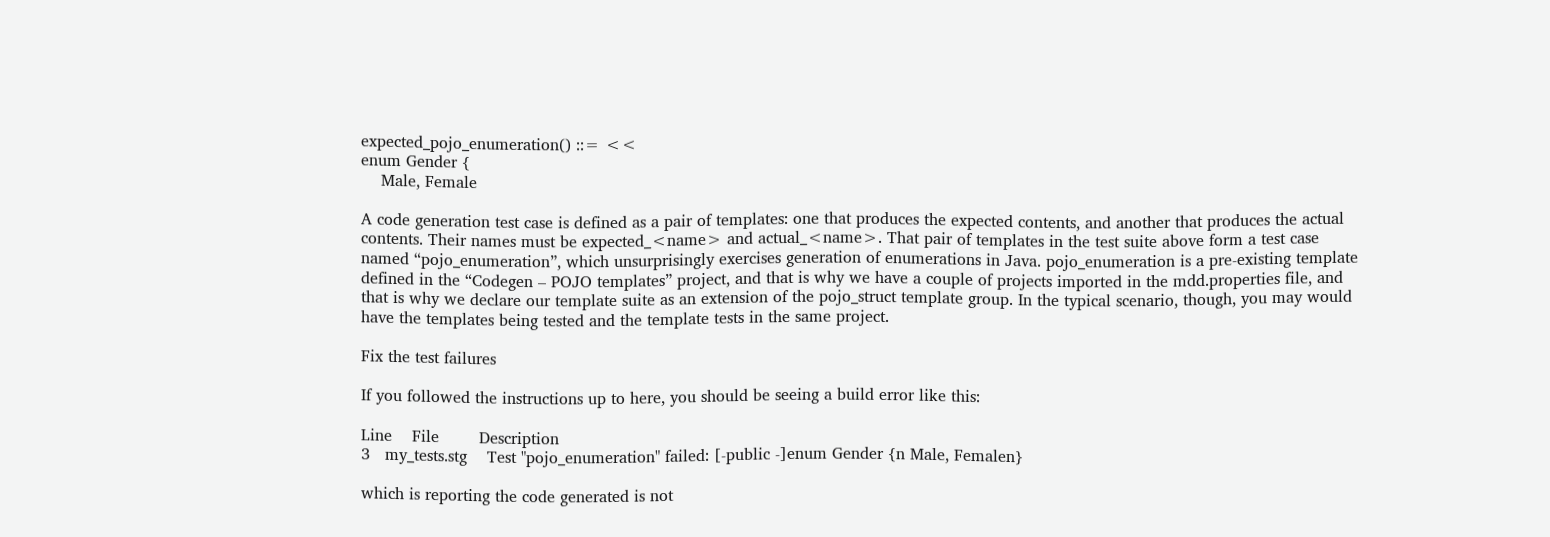expected_pojo_enumeration() ::= <<
enum Gender {
    Male, Female

A code generation test case is defined as a pair of templates: one that produces the expected contents, and another that produces the actual contents. Their names must be expected_<name> and actual_<name>. That pair of templates in the test suite above form a test case named “pojo_enumeration”, which unsurprisingly exercises generation of enumerations in Java. pojo_enumeration is a pre-existing template defined in the “Codegen – POJO templates” project, and that is why we have a couple of projects imported in the mdd.properties file, and that is why we declare our template suite as an extension of the pojo_struct template group. In the typical scenario, though, you may would have the templates being tested and the template tests in the same project.

Fix the test failures

If you followed the instructions up to here, you should be seeing a build error like this:

Line    File        Description
3   my_tests.stg    Test "pojo_enumeration" failed: [-public -]enum Gender {n Male, Femalen}

which is reporting the code generated is not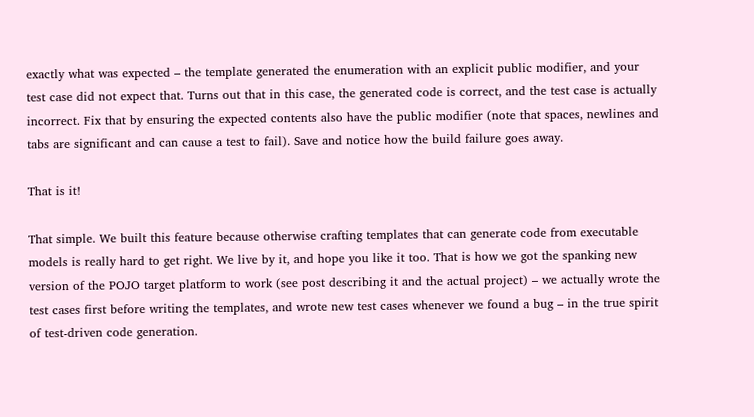exactly what was expected – the template generated the enumeration with an explicit public modifier, and your test case did not expect that. Turns out that in this case, the generated code is correct, and the test case is actually incorrect. Fix that by ensuring the expected contents also have the public modifier (note that spaces, newlines and tabs are significant and can cause a test to fail). Save and notice how the build failure goes away.

That is it!

That simple. We built this feature because otherwise crafting templates that can generate code from executable models is really hard to get right. We live by it, and hope you like it too. That is how we got the spanking new version of the POJO target platform to work (see post describing it and the actual project) – we actually wrote the test cases first before writing the templates, and wrote new test cases whenever we found a bug – in the true spirit of test-driven code generation.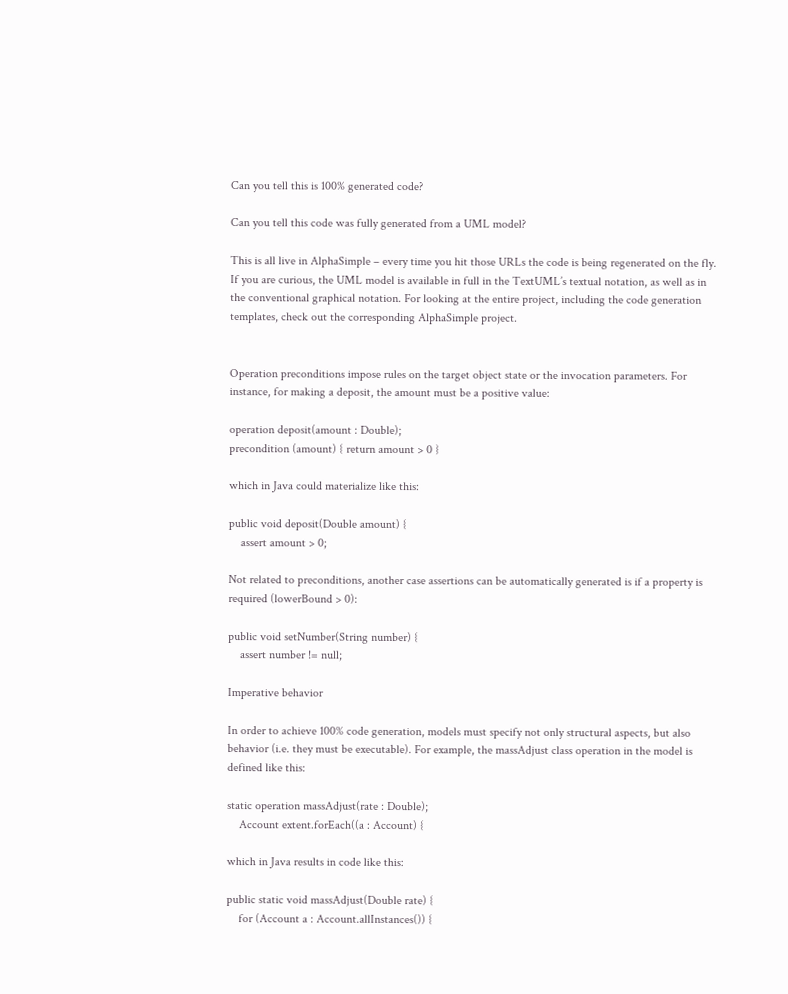Can you tell this is 100% generated code?

Can you tell this code was fully generated from a UML model?

This is all live in AlphaSimple – every time you hit those URLs the code is being regenerated on the fly. If you are curious, the UML model is available in full in the TextUML’s textual notation, as well as in the conventional graphical notation. For looking at the entire project, including the code generation templates, check out the corresponding AlphaSimple project.


Operation preconditions impose rules on the target object state or the invocation parameters. For instance, for making a deposit, the amount must be a positive value:

operation deposit(amount : Double);
precondition (amount) { return amount > 0 }

which in Java could materialize like this:

public void deposit(Double amount) {
    assert amount > 0;

Not related to preconditions, another case assertions can be automatically generated is if a property is required (lowerBound > 0):

public void setNumber(String number) {
    assert number != null;

Imperative behavior

In order to achieve 100% code generation, models must specify not only structural aspects, but also behavior (i.e. they must be executable). For example, the massAdjust class operation in the model is defined like this:

static operation massAdjust(rate : Double);
    Account extent.forEach((a : Account) {

which in Java results in code like this:

public static void massAdjust(Double rate) {
    for (Account a : Account.allInstances()) {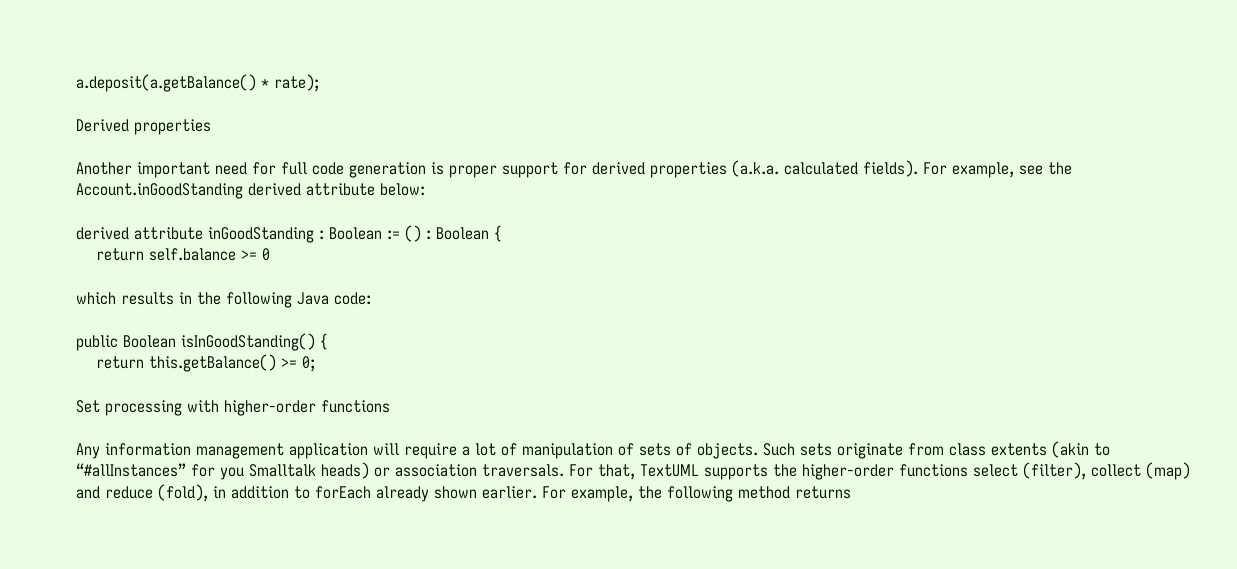a.deposit(a.getBalance() * rate);

Derived properties

Another important need for full code generation is proper support for derived properties (a.k.a. calculated fields). For example, see the Account.inGoodStanding derived attribute below:

derived attribute inGoodStanding : Boolean := () : Boolean {
    return self.balance >= 0

which results in the following Java code:

public Boolean isInGoodStanding() {
    return this.getBalance() >= 0;

Set processing with higher-order functions

Any information management application will require a lot of manipulation of sets of objects. Such sets originate from class extents (akin to “#allInstances” for you Smalltalk heads) or association traversals. For that, TextUML supports the higher-order functions select (filter), collect (map) and reduce (fold), in addition to forEach already shown earlier. For example, the following method returns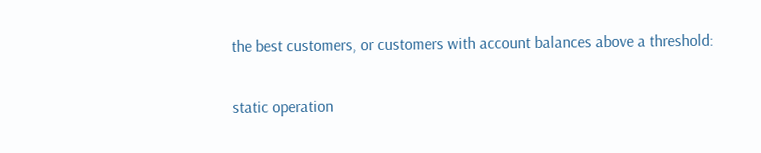the best customers, or customers with account balances above a threshold:

static operation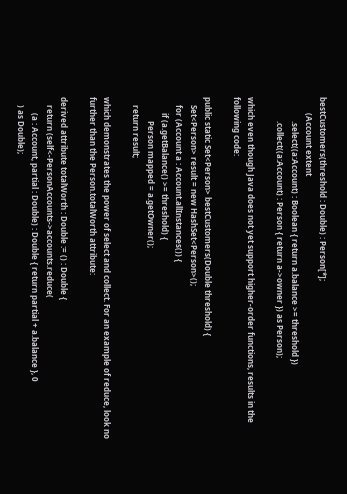bestCustomers(threshold : Double) : Person[*];
        (Account extent
            .select((a:Account) : Boolean { return a.balance >= threshold })
            .collect((a:Account) : Person { return a->owner }) as Person);

which even though Java does not yet support higher-order functions, results in the following code:

public static Set<Person> bestCustomers(Double threshold) {
    Set<Person> result = new HashSet<Person>();
    for (Account a : Account.allInstances()) {
        if (a.getBalance() >= threshold) {
            Person mapped = a.getOwner();
    return result;

which demonstrates the power of select and collect. For an example of reduce, look no further than the Person.totalWorth attribute:

derived attribute totalWorth : Double := () : Double {
    return (self<-PersonAccounts->accounts.reduce(
        (a : Account, partial : Double) : Double { return partial + a.balance }, 0
    ) as Double);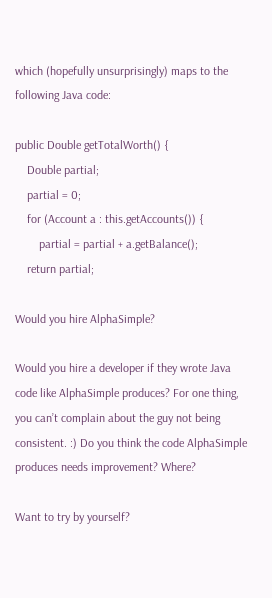which (hopefully unsurprisingly) maps to the following Java code:

public Double getTotalWorth() {
    Double partial;
    partial = 0;
    for (Account a : this.getAccounts()) {
        partial = partial + a.getBalance();
    return partial;

Would you hire AlphaSimple?

Would you hire a developer if they wrote Java code like AlphaSimple produces? For one thing, you can’t complain about the guy not being consistent. :) Do you think the code AlphaSimple produces needs improvement? Where?

Want to try by yourself?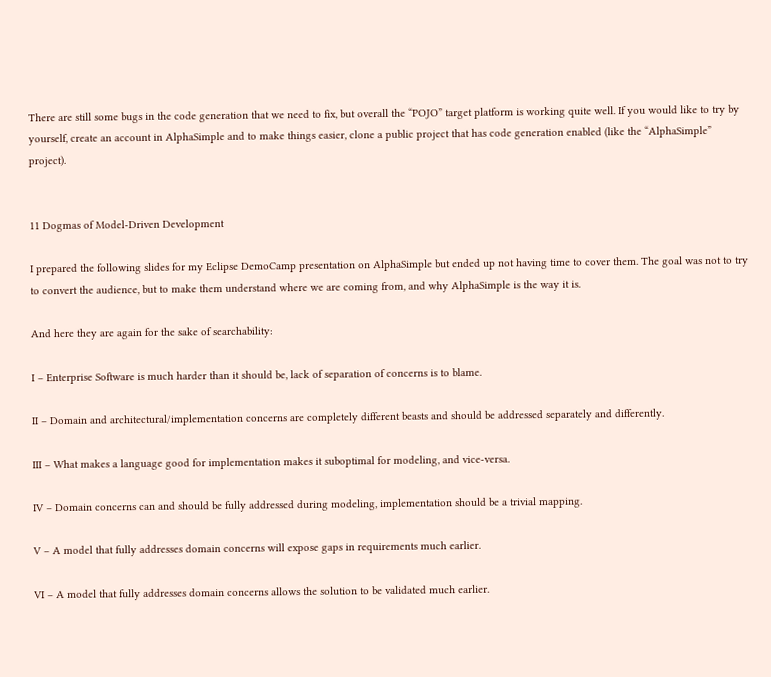There are still some bugs in the code generation that we need to fix, but overall the “POJO” target platform is working quite well. If you would like to try by yourself, create an account in AlphaSimple and to make things easier, clone a public project that has code generation enabled (like the “AlphaSimple” project).


11 Dogmas of Model-Driven Development

I prepared the following slides for my Eclipse DemoCamp presentation on AlphaSimple but ended up not having time to cover them. The goal was not to try to convert the audience, but to make them understand where we are coming from, and why AlphaSimple is the way it is.

And here they are again for the sake of searchability:

I – Enterprise Software is much harder than it should be, lack of separation of concerns is to blame.

II – Domain and architectural/implementation concerns are completely different beasts and should be addressed separately and differently.

III – What makes a language good for implementation makes it suboptimal for modeling, and vice-versa.

IV – Domain concerns can and should be fully addressed during modeling, implementation should be a trivial mapping.

V – A model that fully addresses domain concerns will expose gaps in requirements much earlier.

VI – A model that fully addresses domain concerns allows the solution to be validated much earlier.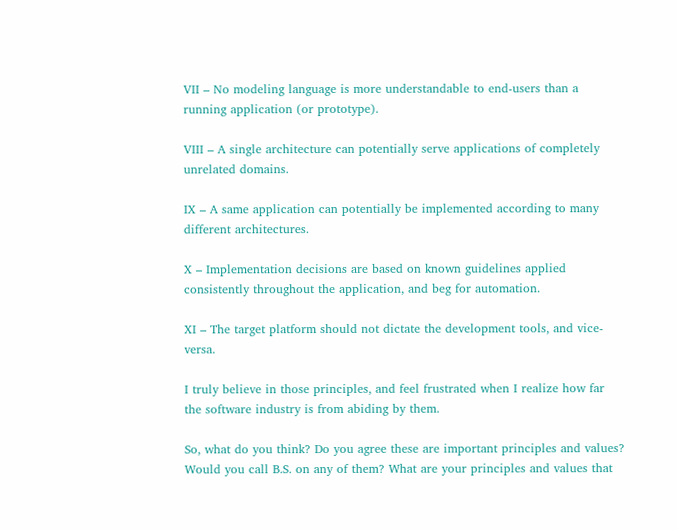VII – No modeling language is more understandable to end-users than a running application (or prototype).

VIII – A single architecture can potentially serve applications of completely unrelated domains.

IX – A same application can potentially be implemented according to many different architectures.

X – Implementation decisions are based on known guidelines applied consistently throughout the application, and beg for automation.

XI – The target platform should not dictate the development tools, and vice-versa.

I truly believe in those principles, and feel frustrated when I realize how far the software industry is from abiding by them.

So, what do you think? Do you agree these are important principles and values? Would you call B.S. on any of them? What are your principles and values that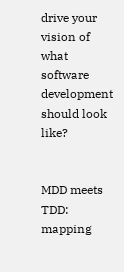drive your vision of what software development should look like?


MDD meets TDD: mapping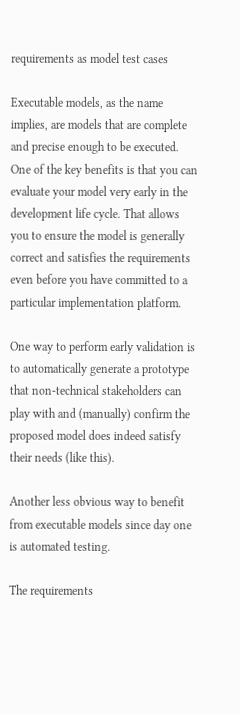requirements as model test cases

Executable models, as the name implies, are models that are complete and precise enough to be executed. One of the key benefits is that you can evaluate your model very early in the development life cycle. That allows you to ensure the model is generally correct and satisfies the requirements even before you have committed to a particular implementation platform.

One way to perform early validation is to automatically generate a prototype that non-technical stakeholders can play with and (manually) confirm the proposed model does indeed satisfy their needs (like this).

Another less obvious way to benefit from executable models since day one is automated testing.

The requirements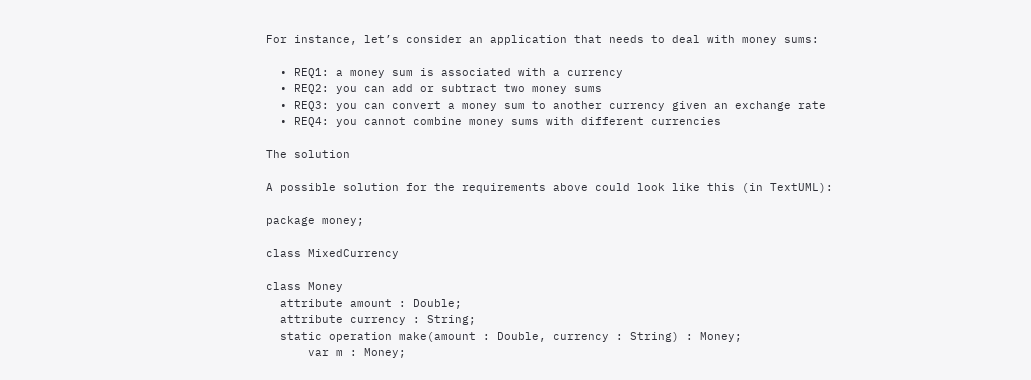For instance, let’s consider an application that needs to deal with money sums:

  • REQ1: a money sum is associated with a currency
  • REQ2: you can add or subtract two money sums
  • REQ3: you can convert a money sum to another currency given an exchange rate
  • REQ4: you cannot combine money sums with different currencies

The solution

A possible solution for the requirements above could look like this (in TextUML):

package money;

class MixedCurrency

class Money
  attribute amount : Double;
  attribute currency : String;
  static operation make(amount : Double, currency : String) : Money;
      var m : Money;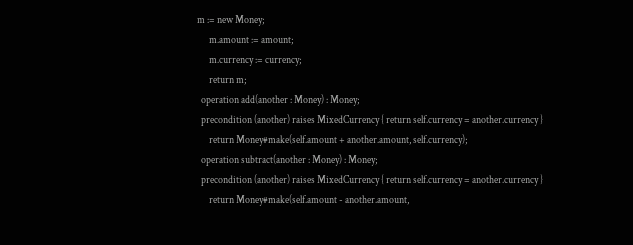m := new Money;
      m.amount := amount;
      m.currency := currency;
      return m;
  operation add(another : Money) : Money;
  precondition (another) raises MixedCurrency { return self.currency = another.currency }
      return Money#make(self.amount + another.amount, self.currency);
  operation subtract(another : Money) : Money;
  precondition (another) raises MixedCurrency { return self.currency = another.currency }
      return Money#make(self.amount - another.amount,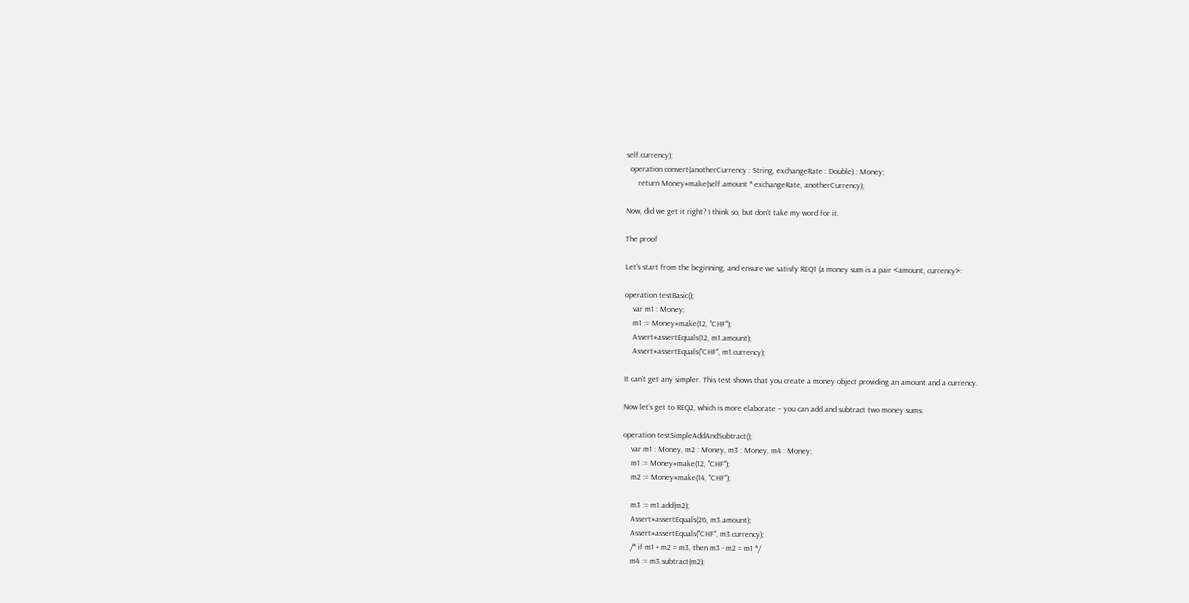self.currency);
  operation convert(anotherCurrency : String, exchangeRate : Double) : Money;
      return Money#make(self.amount * exchangeRate, anotherCurrency);

Now, did we get it right? I think so, but don’t take my word for it.

The proof

Let’s start from the beginning, and ensure we satisfy REQ1 (a money sum is a pair <amount, currency>:

operation testBasic();
    var m1 : Money;
    m1 := Money#make(12, "CHF");
    Assert#assertEquals(12, m1.amount);
    Assert#assertEquals("CHF", m1.currency);

It can’t get any simpler. This test shows that you create a money object providing an amount and a currency.

Now let’s get to REQ2, which is more elaborate – you can add and subtract two money sums:

operation testSimpleAddAndSubtract();
    var m1 : Money, m2 : Money, m3 : Money, m4 : Money;
    m1 := Money#make(12, "CHF");
    m2 := Money#make(14, "CHF");

    m3 := m1.add(m2);
    Assert#assertEquals(26, m3.amount);
    Assert#assertEquals("CHF", m3.currency);
    /* if m1 + m2 = m3, then m3 - m2 = m1 */
    m4 := m3.subtract(m2);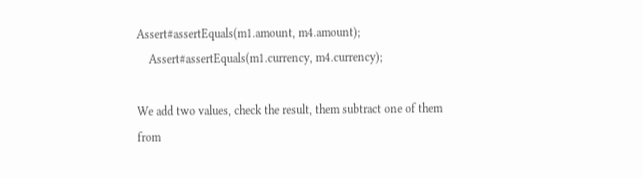Assert#assertEquals(m1.amount, m4.amount);
    Assert#assertEquals(m1.currency, m4.currency);

We add two values, check the result, them subtract one of them from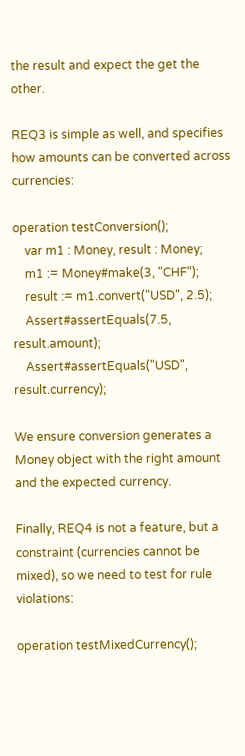the result and expect the get the other.

REQ3 is simple as well, and specifies how amounts can be converted across currencies:

operation testConversion();
    var m1 : Money, result : Money;
    m1 := Money#make(3, "CHF");
    result := m1.convert("USD", 2.5);
    Assert#assertEquals(7.5, result.amount);
    Assert#assertEquals("USD", result.currency);

We ensure conversion generates a Money object with the right amount and the expected currency.

Finally, REQ4 is not a feature, but a constraint (currencies cannot be mixed), so we need to test for rule violations:

operation testMixedCurrency();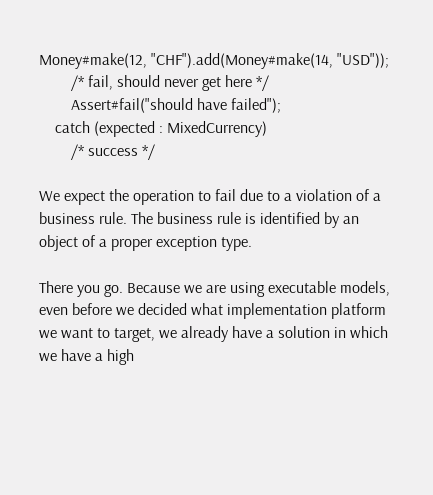Money#make(12, "CHF").add(Money#make(14, "USD"));
        /* fail, should never get here */
        Assert#fail("should have failed");
    catch (expected : MixedCurrency)
        /* success */

We expect the operation to fail due to a violation of a business rule. The business rule is identified by an object of a proper exception type.

There you go. Because we are using executable models, even before we decided what implementation platform we want to target, we already have a solution in which we have a high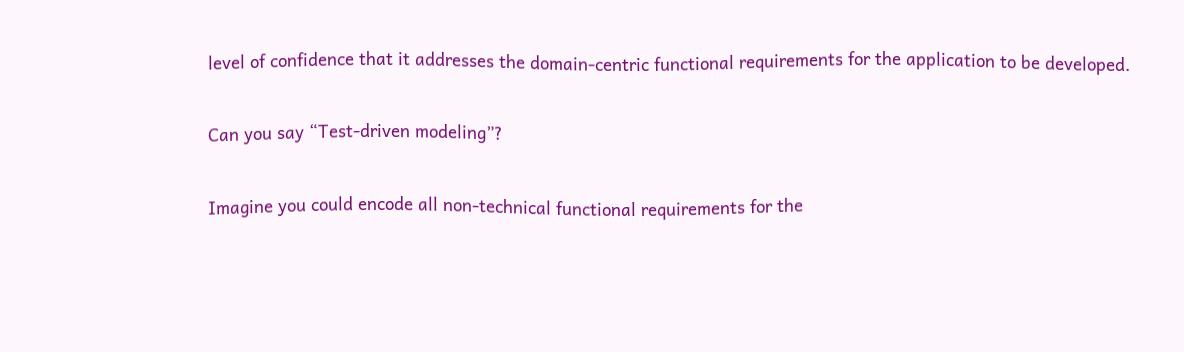level of confidence that it addresses the domain-centric functional requirements for the application to be developed.

Can you say “Test-driven modeling”?

Imagine you could encode all non-technical functional requirements for the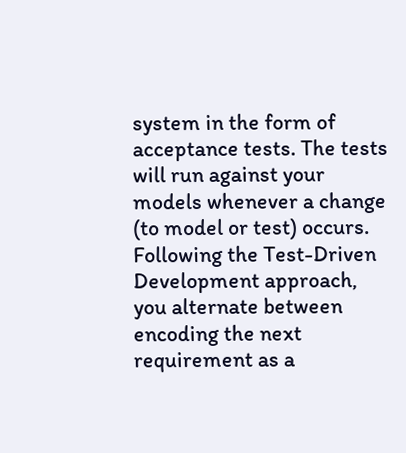system in the form of acceptance tests. The tests will run against your models whenever a change (to model or test) occurs. Following the Test-Driven Development approach, you alternate between encoding the next requirement as a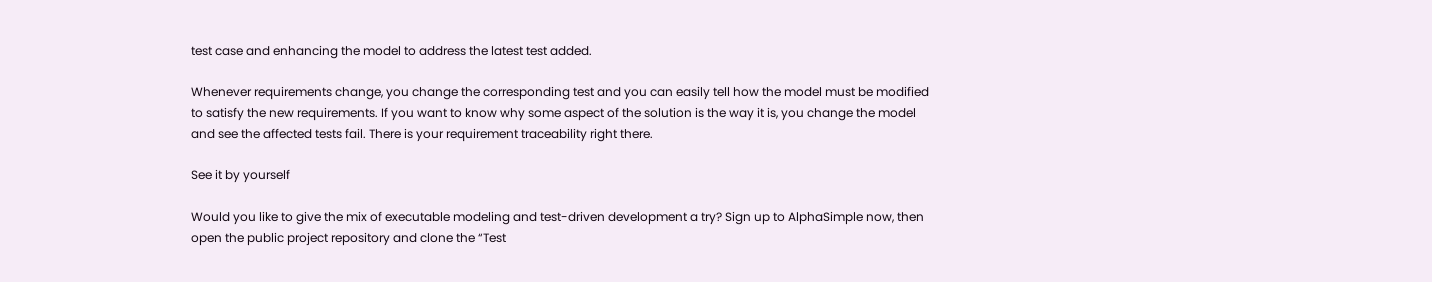test case and enhancing the model to address the latest test added.

Whenever requirements change, you change the corresponding test and you can easily tell how the model must be modified to satisfy the new requirements. If you want to know why some aspect of the solution is the way it is, you change the model and see the affected tests fail. There is your requirement traceability right there.

See it by yourself

Would you like to give the mix of executable modeling and test-driven development a try? Sign up to AlphaSimple now, then open the public project repository and clone the “Test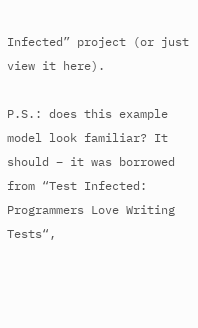Infected” project (or just view it here).

P.S.: does this example model look familiar? It should – it was borrowed from “Test Infected: Programmers Love Writing Tests“,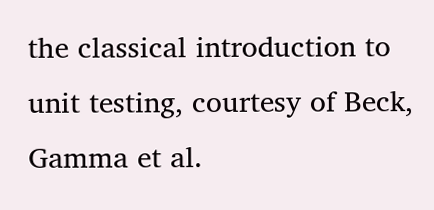the classical introduction to unit testing, courtesy of Beck, Gamma et al.